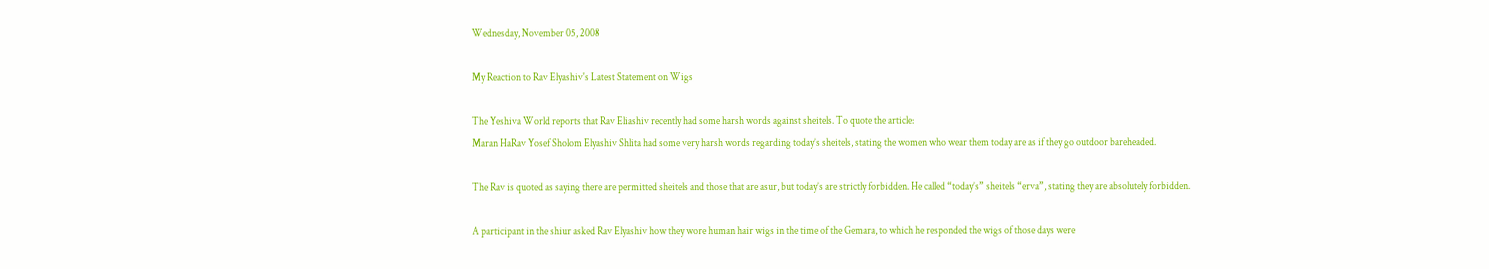Wednesday, November 05, 2008

My Reaction to Rav Elyashiv's Latest Statement on Wigs

The Yeshiva World reports that Rav Eliashiv recently had some harsh words against sheitels. To quote the article:
Maran HaRav Yosef Sholom Elyashiv Shlita had some very harsh words regarding today’s sheitels, stating the women who wear them today are as if they go outdoor bareheaded.

The Rav is quoted as saying there are permitted sheitels and those that are asur, but today’s are strictly forbidden. He called “today’s” sheitels “erva”, stating they are absolutely forbidden.

A participant in the shiur asked Rav Elyashiv how they wore human hair wigs in the time of the Gemara, to which he responded the wigs of those days were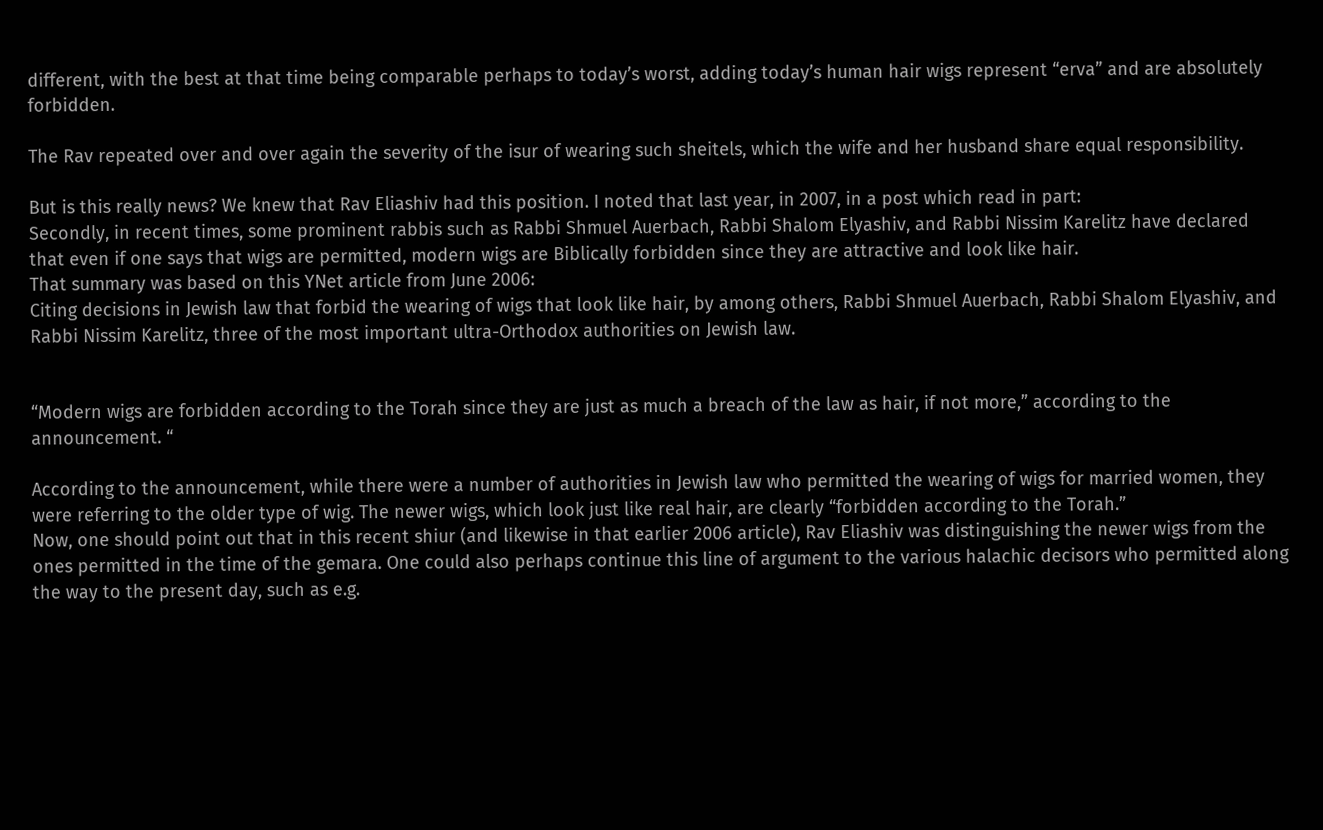different, with the best at that time being comparable perhaps to today’s worst, adding today’s human hair wigs represent “erva” and are absolutely forbidden.

The Rav repeated over and over again the severity of the isur of wearing such sheitels, which the wife and her husband share equal responsibility.

But is this really news? We knew that Rav Eliashiv had this position. I noted that last year, in 2007, in a post which read in part:
Secondly, in recent times, some prominent rabbis such as Rabbi Shmuel Auerbach, Rabbi Shalom Elyashiv, and Rabbi Nissim Karelitz have declared that even if one says that wigs are permitted, modern wigs are Biblically forbidden since they are attractive and look like hair.
That summary was based on this YNet article from June 2006:
Citing decisions in Jewish law that forbid the wearing of wigs that look like hair, by among others, Rabbi Shmuel Auerbach, Rabbi Shalom Elyashiv, and Rabbi Nissim Karelitz, three of the most important ultra-Orthodox authorities on Jewish law.


“Modern wigs are forbidden according to the Torah since they are just as much a breach of the law as hair, if not more,” according to the announcement. “

According to the announcement, while there were a number of authorities in Jewish law who permitted the wearing of wigs for married women, they were referring to the older type of wig. The newer wigs, which look just like real hair, are clearly “forbidden according to the Torah.”
Now, one should point out that in this recent shiur (and likewise in that earlier 2006 article), Rav Eliashiv was distinguishing the newer wigs from the ones permitted in the time of the gemara. One could also perhaps continue this line of argument to the various halachic decisors who permitted along the way to the present day, such as e.g.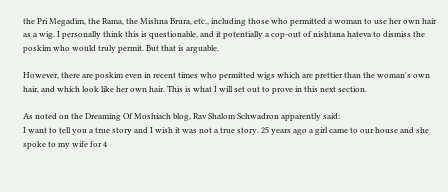the Pri Megadim, the Rama, the Mishna Brura, etc., including those who permitted a woman to use her own hair as a wig. I personally think this is questionable, and it potentially a cop-out of nishtana hateva to dismiss the poskim who would truly permit. But that is arguable.

However, there are poskim even in recent times who permitted wigs which are prettier than the woman's own hair, and which look like her own hair. This is what I will set out to prove in this next section.

As noted on the Dreaming Of Moshiach blog, Rav Shalom Schwadron apparently said:
I want to tell you a true story and I wish it was not a true story. 25 years ago a girl came to our house and she spoke to my wife for 4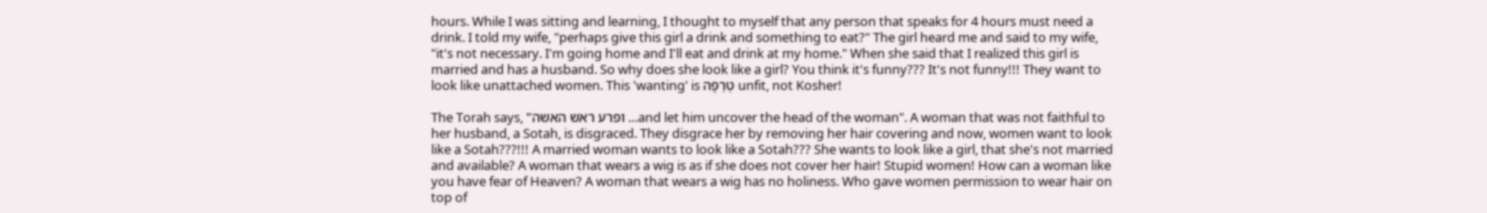hours. While I was sitting and learning, I thought to myself that any person that speaks for 4 hours must need a drink. I told my wife, "perhaps give this girl a drink and something to eat?" The girl heard me and said to my wife, "it's not necessary. I'm going home and I'll eat and drink at my home." When she said that I realized this girl is married and has a husband. So why does she look like a girl? You think it's funny??? It's not funny!!! They want to look like unattached women. This 'wanting' is טְרֵפָה unfit, not Kosher!

The Torah says, "ופרע ראש האשה …and let him uncover the head of the woman". A woman that was not faithful to her husband, a Sotah, is disgraced. They disgrace her by removing her hair covering and now, women want to look like a Sotah???!!! A married woman wants to look like a Sotah??? She wants to look like a girl, that she's not married and available? A woman that wears a wig is as if she does not cover her hair! Stupid women! How can a woman like you have fear of Heaven? A woman that wears a wig has no holiness. Who gave women permission to wear hair on top of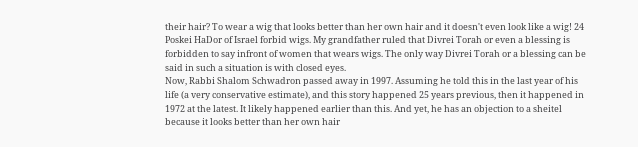their hair? To wear a wig that looks better than her own hair and it doesn't even look like a wig! 24 Poskei HaDor of Israel forbid wigs. My grandfather ruled that Divrei Torah or even a blessing is forbidden to say infront of women that wears wigs. The only way Divrei Torah or a blessing can be said in such a situation is with closed eyes.
Now, Rabbi Shalom Schwadron passed away in 1997. Assuming he told this in the last year of his life (a very conservative estimate), and this story happened 25 years previous, then it happened in 1972 at the latest. It likely happened earlier than this. And yet, he has an objection to a sheitel because it looks better than her own hair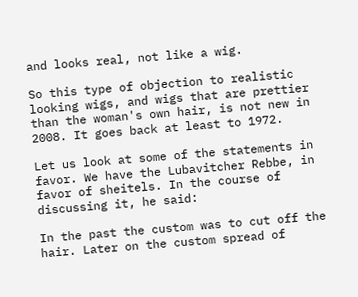and looks real, not like a wig.

So this type of objection to realistic looking wigs, and wigs that are prettier than the woman's own hair, is not new in 2008. It goes back at least to 1972.

Let us look at some of the statements in favor. We have the Lubavitcher Rebbe, in favor of sheitels. In the course of discussing it, he said:

In the past the custom was to cut off the hair. Later on the custom spread of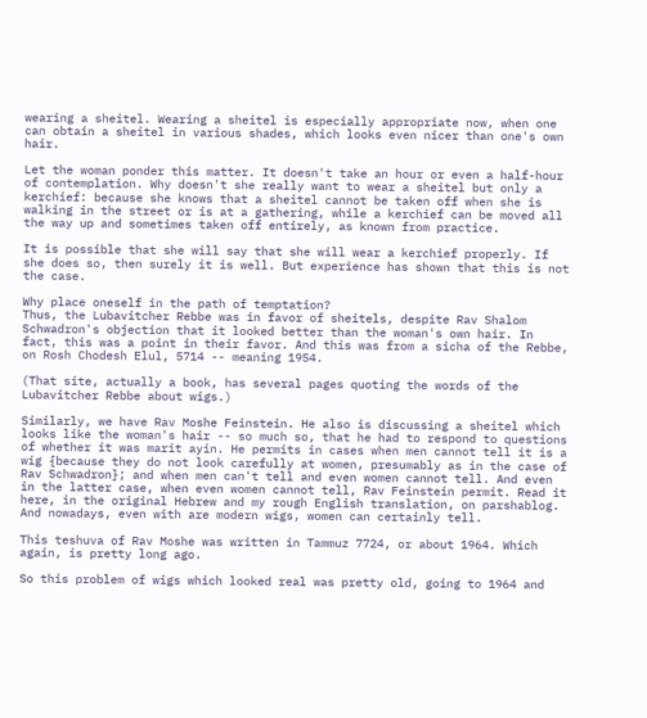wearing a sheitel. Wearing a sheitel is especially appropriate now, when one can obtain a sheitel in various shades, which looks even nicer than one's own hair.

Let the woman ponder this matter. It doesn't take an hour or even a half-hour of contemplation. Why doesn't she really want to wear a sheitel but only a kerchief: because she knows that a sheitel cannot be taken off when she is walking in the street or is at a gathering, while a kerchief can be moved all the way up and sometimes taken off entirely, as known from practice.

It is possible that she will say that she will wear a kerchief properly. If she does so, then surely it is well. But experience has shown that this is not the case.

Why place oneself in the path of temptation?
Thus, the Lubavitcher Rebbe was in favor of sheitels, despite Rav Shalom Schwadron's objection that it looked better than the woman's own hair. In fact, this was a point in their favor. And this was from a sicha of the Rebbe, on Rosh Chodesh Elul, 5714 -- meaning 1954.

(That site, actually a book, has several pages quoting the words of the Lubavitcher Rebbe about wigs.)

Similarly, we have Rav Moshe Feinstein. He also is discussing a sheitel which looks like the woman's hair -- so much so, that he had to respond to questions of whether it was marit ayin. He permits in cases when men cannot tell it is a wig {because they do not look carefully at women, presumably as in the case of Rav Schwadron}; and when men can't tell and even women cannot tell. And even in the latter case, when even women cannot tell, Rav Feinstein permit. Read it here, in the original Hebrew and my rough English translation, on parshablog. And nowadays, even with are modern wigs, women can certainly tell.

This teshuva of Rav Moshe was written in Tammuz 7724, or about 1964. Which again, is pretty long ago.

So this problem of wigs which looked real was pretty old, going to 1964 and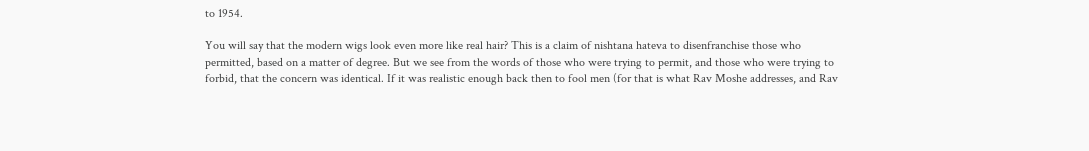to 1954.

You will say that the modern wigs look even more like real hair? This is a claim of nishtana hateva to disenfranchise those who permitted, based on a matter of degree. But we see from the words of those who were trying to permit, and those who were trying to forbid, that the concern was identical. If it was realistic enough back then to fool men (for that is what Rav Moshe addresses, and Rav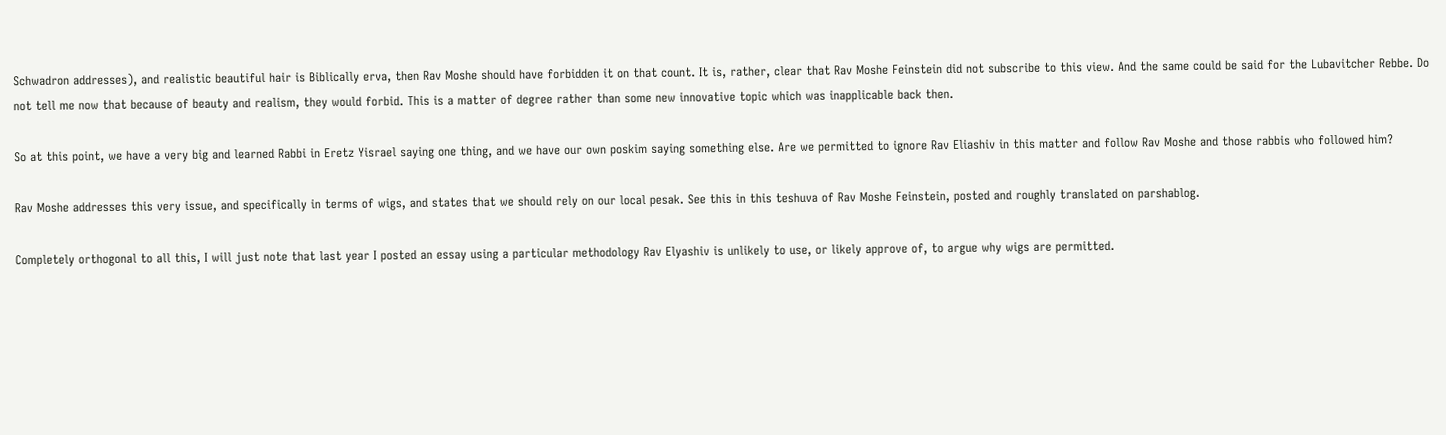Schwadron addresses), and realistic beautiful hair is Biblically erva, then Rav Moshe should have forbidden it on that count. It is, rather, clear that Rav Moshe Feinstein did not subscribe to this view. And the same could be said for the Lubavitcher Rebbe. Do not tell me now that because of beauty and realism, they would forbid. This is a matter of degree rather than some new innovative topic which was inapplicable back then.

So at this point, we have a very big and learned Rabbi in Eretz Yisrael saying one thing, and we have our own poskim saying something else. Are we permitted to ignore Rav Eliashiv in this matter and follow Rav Moshe and those rabbis who followed him?

Rav Moshe addresses this very issue, and specifically in terms of wigs, and states that we should rely on our local pesak. See this in this teshuva of Rav Moshe Feinstein, posted and roughly translated on parshablog.

Completely orthogonal to all this, I will just note that last year I posted an essay using a particular methodology Rav Elyashiv is unlikely to use, or likely approve of, to argue why wigs are permitted.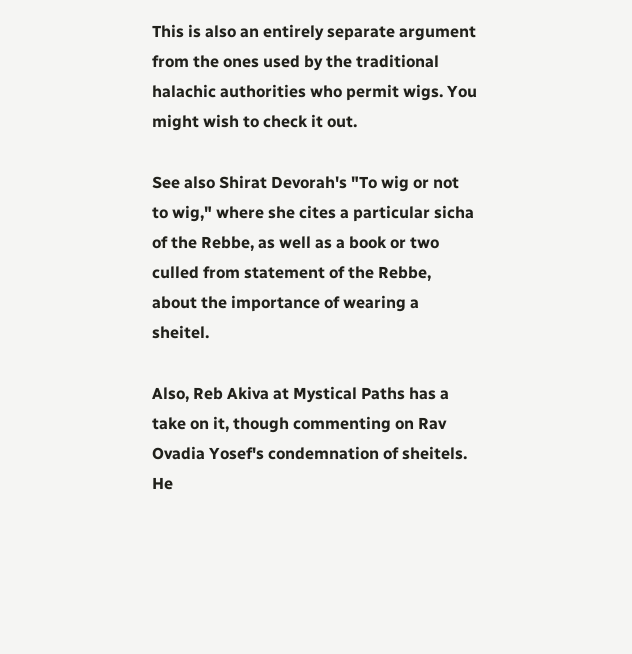This is also an entirely separate argument from the ones used by the traditional halachic authorities who permit wigs. You might wish to check it out.

See also Shirat Devorah's "To wig or not to wig," where she cites a particular sicha of the Rebbe, as well as a book or two culled from statement of the Rebbe, about the importance of wearing a sheitel.

Also, Reb Akiva at Mystical Paths has a take on it, though commenting on Rav Ovadia Yosef's condemnation of sheitels. He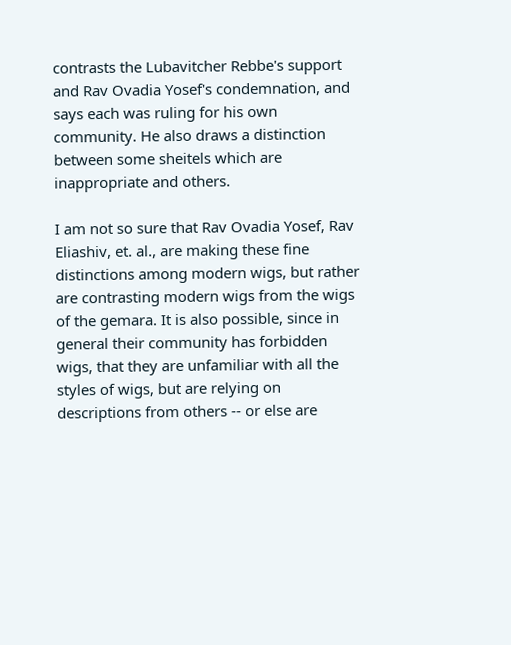contrasts the Lubavitcher Rebbe's support and Rav Ovadia Yosef's condemnation, and says each was ruling for his own community. He also draws a distinction between some sheitels which are inappropriate and others.

I am not so sure that Rav Ovadia Yosef, Rav Eliashiv, et. al., are making these fine distinctions among modern wigs, but rather are contrasting modern wigs from the wigs of the gemara. It is also possible, since in general their community has forbidden wigs, that they are unfamiliar with all the styles of wigs, but are relying on descriptions from others -- or else are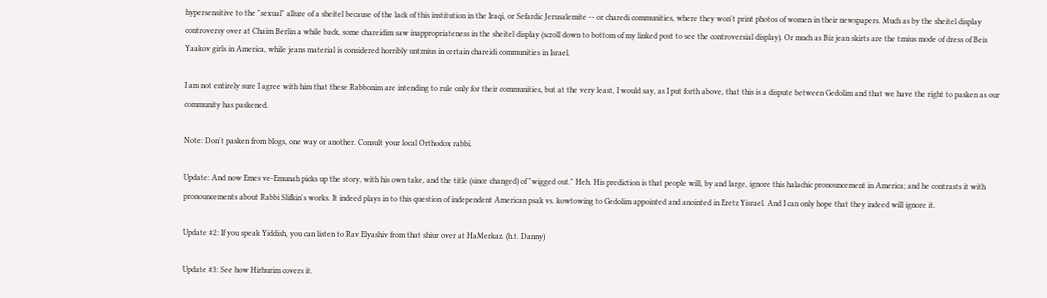hypersensitive to the "sexual" allure of a sheitel because of the lack of this institution in the Iraqi, or Sefardic Jerusalemite -- or charedi communities, where they won't print photos of women in their newspapers. Much as by the sheitel display controversy over at Chaim Berlin a while back, some chareidim saw inappropriateness in the sheitel display (scroll down to bottom of my linked post to see the controversial display). Or much as Biz jean skirts are the tznius mode of dress of Beis Yaakov girls in America, while jeans material is considered horribly untznius in certain chareidi communities in Israel.

I am not entirely sure I agree with him that these Rabbonim are intending to rule only for their communities, but at the very least, I would say, as I put forth above, that this is a dispute between Gedolim and that we have the right to pasken as our community has paskened.

Note: Don't pasken from blogs, one way or another. Consult your local Orthodox rabbi.

Update: And now Emes ve-Emunah picks up the story, with his own take, and the title (since changed) of "wigged out." Heh. His prediction is that people will, by and large, ignore this halachic pronouncement in America; and he contrasts it with pronouncements about Rabbi Slifkin's works. It indeed plays in to this question of independent American psak vs. kowtowing to Gedolim appointed and anointed in Eretz Yisrael. And I can only hope that they indeed will ignore it.

Update #2: If you speak Yiddish, you can listen to Rav Elyashiv from that shiur over at HaMerkaz. (h.t. Danny)

Update #3: See how Hirhurim covers it.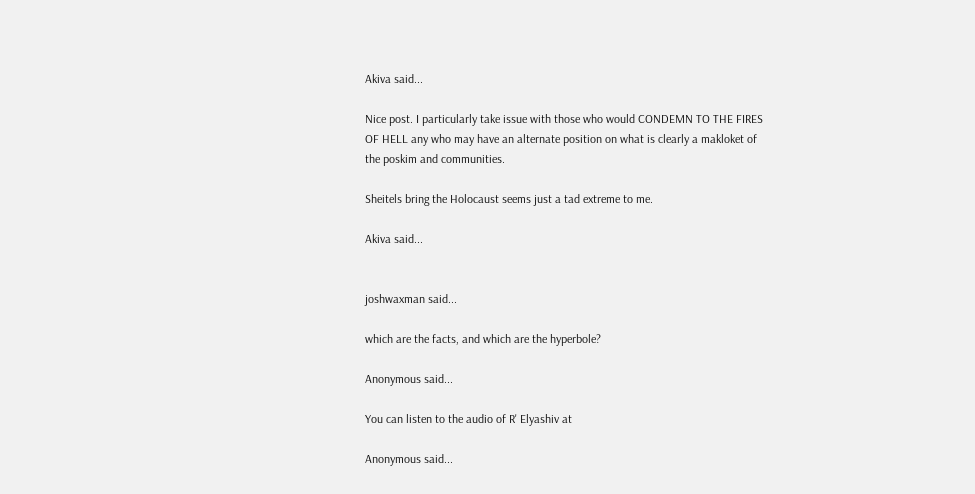Akiva said...

Nice post. I particularly take issue with those who would CONDEMN TO THE FIRES OF HELL any who may have an alternate position on what is clearly a makloket of the poskim and communities.

Sheitels bring the Holocaust seems just a tad extreme to me.

Akiva said...


joshwaxman said...

which are the facts, and which are the hyperbole?

Anonymous said...

You can listen to the audio of R' Elyashiv at

Anonymous said...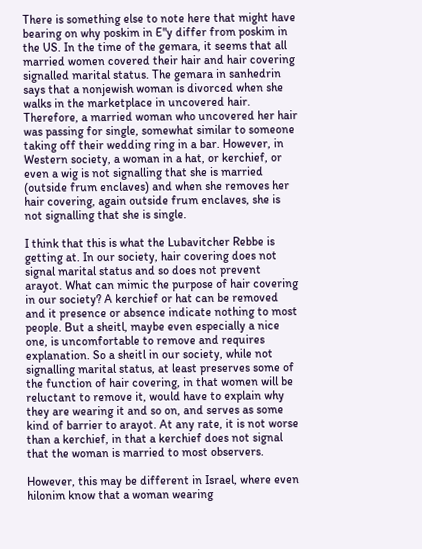There is something else to note here that might have bearing on why poskim in E"y differ from poskim in the US. In the time of the gemara, it seems that all married women covered their hair and hair covering signalled marital status. The gemara in sanhedrin says that a nonjewish woman is divorced when she walks in the marketplace in uncovered hair. Therefore, a married woman who uncovered her hair was passing for single, somewhat similar to someone taking off their wedding ring in a bar. However, in Western society, a woman in a hat, or kerchief, or even a wig is not signalling that she is married (outside frum enclaves) and when she removes her hair covering, again outside frum enclaves, she is not signalling that she is single.

I think that this is what the Lubavitcher Rebbe is getting at. In our society, hair covering does not signal marital status and so does not prevent arayot. What can mimic the purpose of hair covering in our society? A kerchief or hat can be removed and it presence or absence indicate nothing to most people. But a sheitl, maybe even especially a nice one, is uncomfortable to remove and requires explanation. So a sheitl in our society, while not signalling marital status, at least preserves some of the function of hair covering, in that women will be reluctant to remove it, would have to explain why they are wearing it and so on, and serves as some kind of barrier to arayot. At any rate, it is not worse than a kerchief, in that a kerchief does not signal that the woman is married to most observers.

However, this may be different in Israel, where even hilonim know that a woman wearing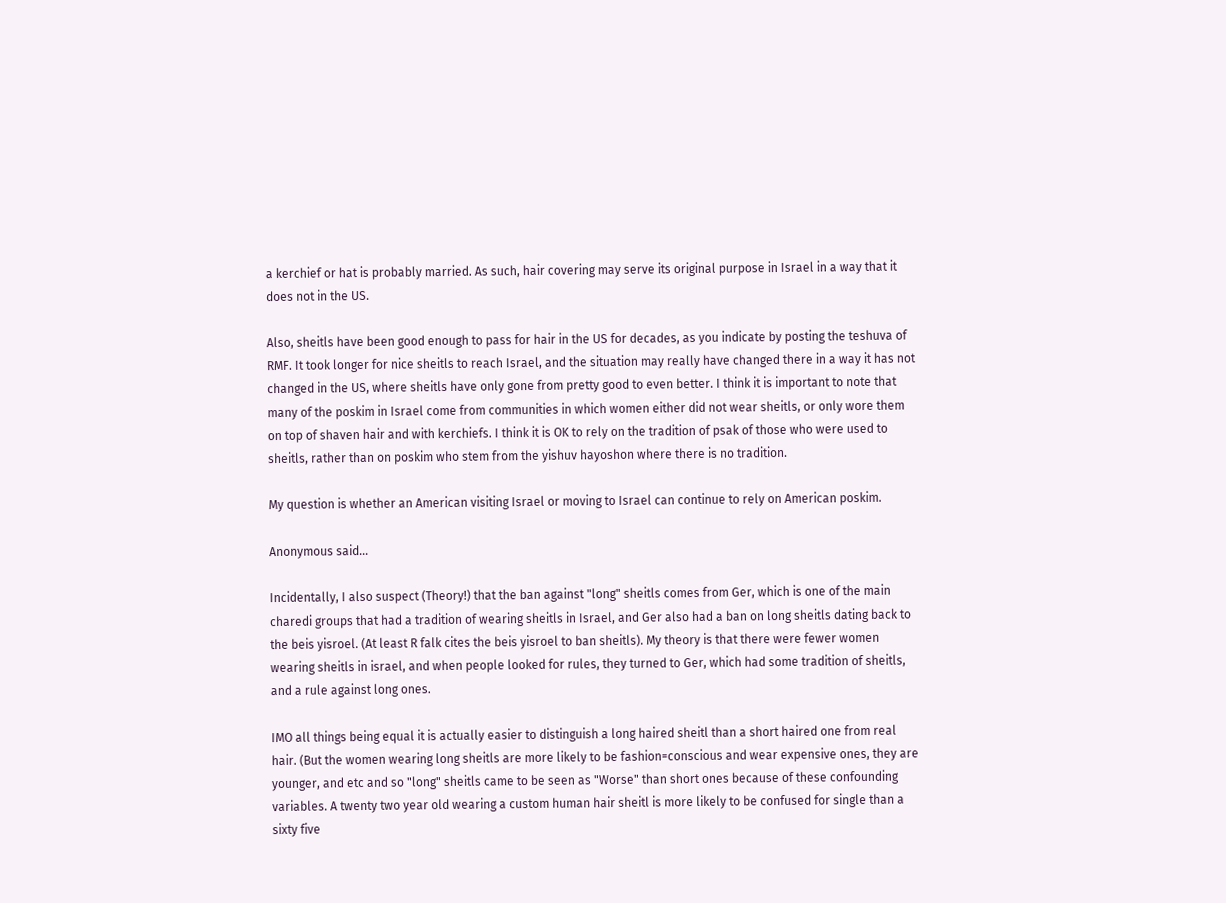a kerchief or hat is probably married. As such, hair covering may serve its original purpose in Israel in a way that it does not in the US.

Also, sheitls have been good enough to pass for hair in the US for decades, as you indicate by posting the teshuva of RMF. It took longer for nice sheitls to reach Israel, and the situation may really have changed there in a way it has not changed in the US, where sheitls have only gone from pretty good to even better. I think it is important to note that many of the poskim in Israel come from communities in which women either did not wear sheitls, or only wore them on top of shaven hair and with kerchiefs. I think it is OK to rely on the tradition of psak of those who were used to sheitls, rather than on poskim who stem from the yishuv hayoshon where there is no tradition.

My question is whether an American visiting Israel or moving to Israel can continue to rely on American poskim.

Anonymous said...

Incidentally, I also suspect (Theory!) that the ban against "long" sheitls comes from Ger, which is one of the main charedi groups that had a tradition of wearing sheitls in Israel, and Ger also had a ban on long sheitls dating back to the beis yisroel. (At least R falk cites the beis yisroel to ban sheitls). My theory is that there were fewer women wearing sheitls in israel, and when people looked for rules, they turned to Ger, which had some tradition of sheitls, and a rule against long ones.

IMO all things being equal it is actually easier to distinguish a long haired sheitl than a short haired one from real hair. (But the women wearing long sheitls are more likely to be fashion=conscious and wear expensive ones, they are younger, and etc and so "long" sheitls came to be seen as "Worse" than short ones because of these confounding variables. A twenty two year old wearing a custom human hair sheitl is more likely to be confused for single than a sixty five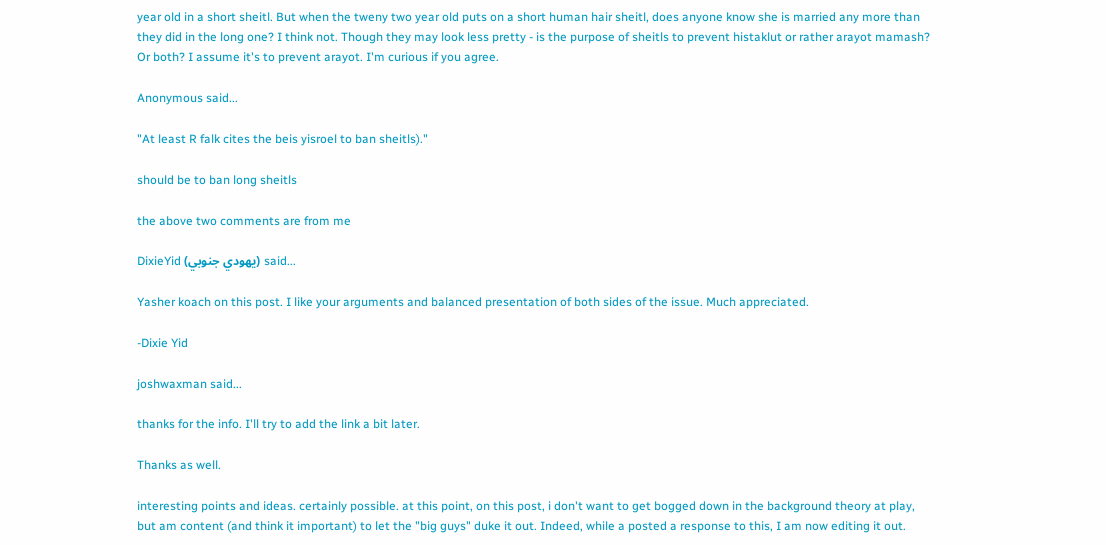year old in a short sheitl. But when the tweny two year old puts on a short human hair sheitl, does anyone know she is married any more than they did in the long one? I think not. Though they may look less pretty - is the purpose of sheitls to prevent histaklut or rather arayot mamash? Or both? I assume it's to prevent arayot. I'm curious if you agree.

Anonymous said...

"At least R falk cites the beis yisroel to ban sheitls)."

should be to ban long sheitls

the above two comments are from me

DixieYid (يهودي جنوبي) said...

Yasher koach on this post. I like your arguments and balanced presentation of both sides of the issue. Much appreciated.

-Dixie Yid

joshwaxman said...

thanks for the info. I'll try to add the link a bit later.

Thanks as well.

interesting points and ideas. certainly possible. at this point, on this post, i don't want to get bogged down in the background theory at play, but am content (and think it important) to let the "big guys" duke it out. Indeed, while a posted a response to this, I am now editing it out.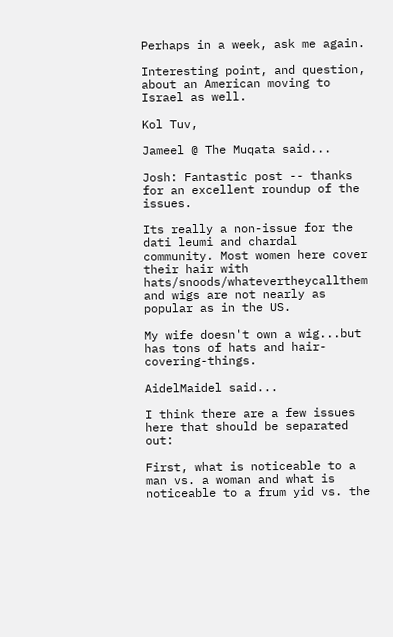Perhaps in a week, ask me again.

Interesting point, and question, about an American moving to Israel as well.

Kol Tuv,

Jameel @ The Muqata said...

Josh: Fantastic post -- thanks for an excellent roundup of the issues.

Its really a non-issue for the dati leumi and chardal community. Most women here cover their hair with hats/snoods/whatevertheycallthem and wigs are not nearly as popular as in the US.

My wife doesn't own a wig...but has tons of hats and hair-covering-things.

AidelMaidel said...

I think there are a few issues here that should be separated out:

First, what is noticeable to a man vs. a woman and what is noticeable to a frum yid vs. the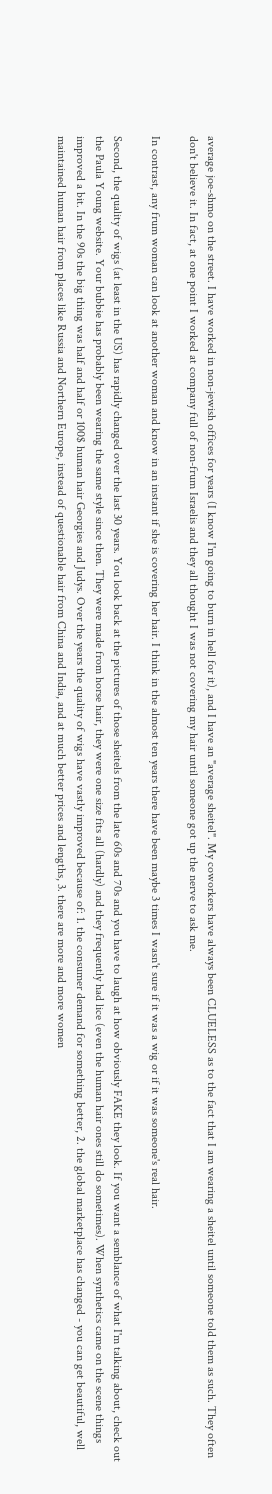average joe-shmo on the street. I have worked in non-jewish offices for years (I know I'm going to burn in hell for it), and I have an "average sheitel". My coworkers have always been CLUELESS as to the fact that I am wearing a sheitel until someone told them as such. They often don't believe it. In fact, at one point I worked at company full of non-frum Israelis and they all thought I was not covering my hair until someone got up the nerve to ask me.

In contrast, any frum woman can look at another woman and know in an instant if she is covering her hair. I think in the almost ten years there have been maybe 3 times I wasn't sure if it was a wig or if it was someone's real hair.

Second, the quality of wigs (at least in the US) has rapidly changed over the last 30 years. You look back at the pictures of those sheitels from the late 60s and 70s and you have to laugh at how obviously FAKE they look. If you want a semblance of what I'm talking about, check out the Paula Young website. Your bubbie has probably been wearing the same style since then. They were made from horse hair, they were one size fits all (hardly) and they frequently had lice (even the human hair ones still do sometimes). When synthetics came on the scene things improved a bit. In the 90s the big thing was half and half or 100$ human hair Georgies and Judys. Over the years the quality of wigs have vastly improved because of: 1. the consumer demand for something better, 2. the global marketplace has changed - you can get beautiful, well maintained human hair from places like Russia and Northern Europe, instead of questionable hair from China and India, and at much better prices and lengths, 3. there are more and more women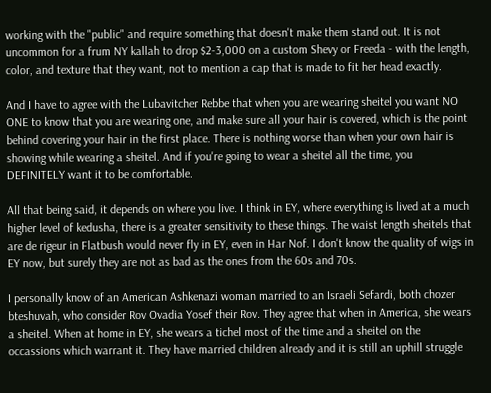working with the "public" and require something that doesn't make them stand out. It is not uncommon for a frum NY kallah to drop $2-3,000 on a custom Shevy or Freeda - with the length, color, and texture that they want, not to mention a cap that is made to fit her head exactly.

And I have to agree with the Lubavitcher Rebbe that when you are wearing sheitel you want NO ONE to know that you are wearing one, and make sure all your hair is covered, which is the point behind covering your hair in the first place. There is nothing worse than when your own hair is showing while wearing a sheitel. And if you're going to wear a sheitel all the time, you DEFINITELY want it to be comfortable.

All that being said, it depends on where you live. I think in EY, where everything is lived at a much higher level of kedusha, there is a greater sensitivity to these things. The waist length sheitels that are de rigeur in Flatbush would never fly in EY, even in Har Nof. I don't know the quality of wigs in EY now, but surely they are not as bad as the ones from the 60s and 70s.

I personally know of an American Ashkenazi woman married to an Israeli Sefardi, both chozer bteshuvah, who consider Rov Ovadia Yosef their Rov. They agree that when in America, she wears a sheitel. When at home in EY, she wears a tichel most of the time and a sheitel on the occassions which warrant it. They have married children already and it is still an uphill struggle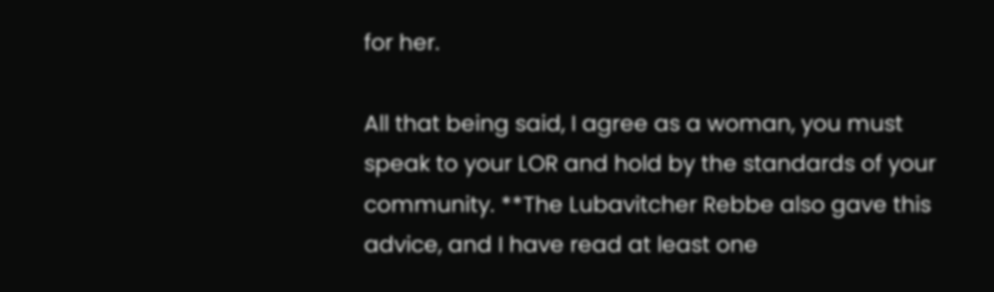for her.

All that being said, I agree as a woman, you must speak to your LOR and hold by the standards of your community. **The Lubavitcher Rebbe also gave this advice, and I have read at least one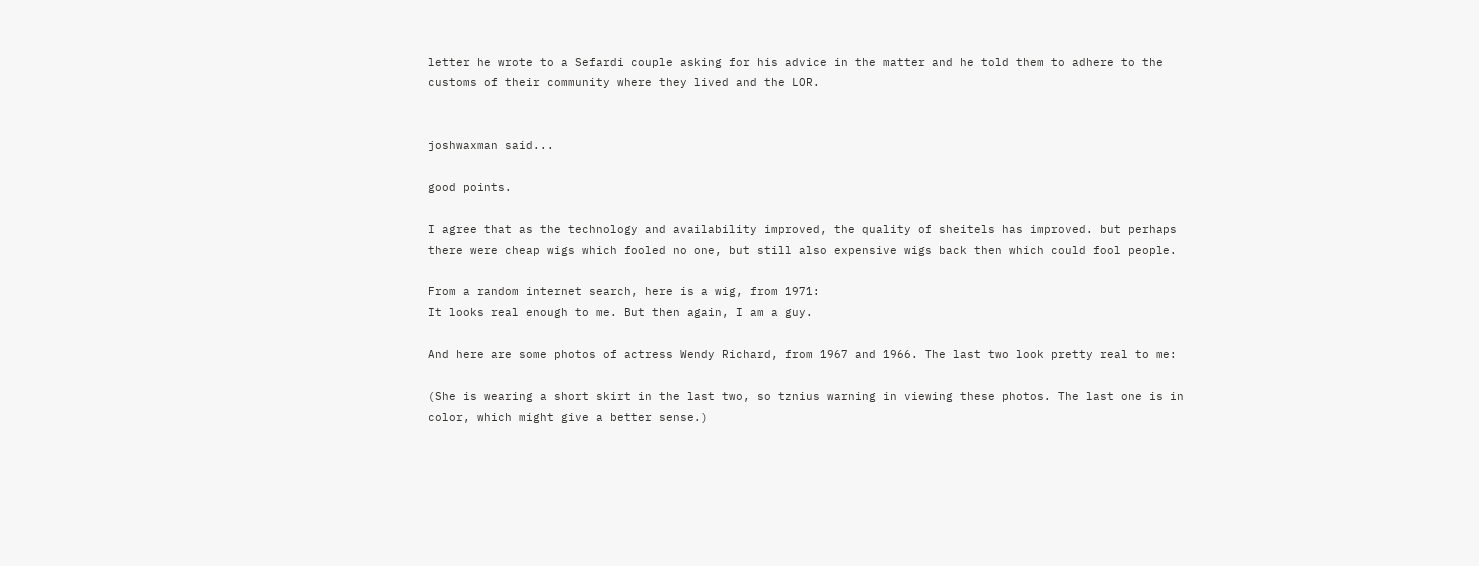letter he wrote to a Sefardi couple asking for his advice in the matter and he told them to adhere to the customs of their community where they lived and the LOR.


joshwaxman said...

good points.

I agree that as the technology and availability improved, the quality of sheitels has improved. but perhaps there were cheap wigs which fooled no one, but still also expensive wigs back then which could fool people.

From a random internet search, here is a wig, from 1971:
It looks real enough to me. But then again, I am a guy.

And here are some photos of actress Wendy Richard, from 1967 and 1966. The last two look pretty real to me:

(She is wearing a short skirt in the last two, so tznius warning in viewing these photos. The last one is in color, which might give a better sense.)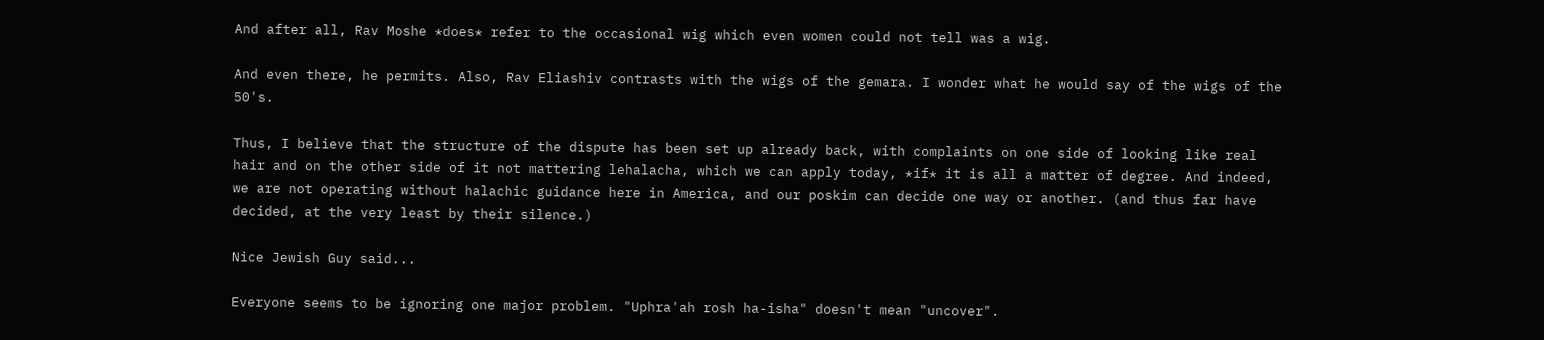And after all, Rav Moshe *does* refer to the occasional wig which even women could not tell was a wig.

And even there, he permits. Also, Rav Eliashiv contrasts with the wigs of the gemara. I wonder what he would say of the wigs of the 50's.

Thus, I believe that the structure of the dispute has been set up already back, with complaints on one side of looking like real hair and on the other side of it not mattering lehalacha, which we can apply today, *if* it is all a matter of degree. And indeed, we are not operating without halachic guidance here in America, and our poskim can decide one way or another. (and thus far have decided, at the very least by their silence.)

Nice Jewish Guy said...

Everyone seems to be ignoring one major problem. "Uphra'ah rosh ha-isha" doesn't mean "uncover".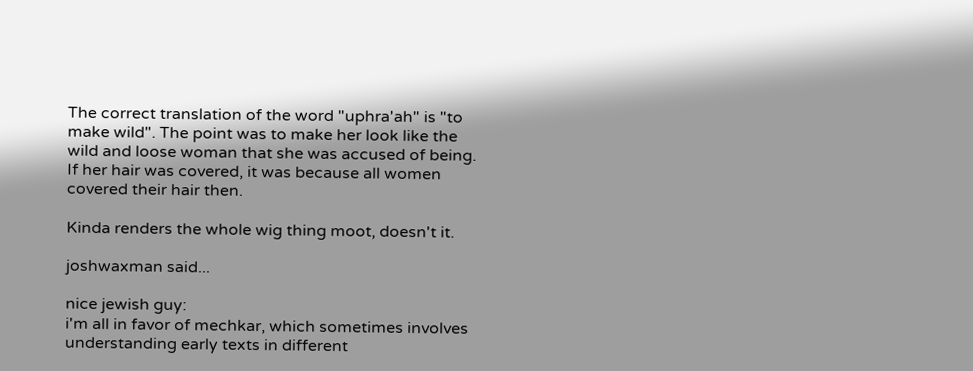The correct translation of the word "uphra'ah" is "to make wild". The point was to make her look like the wild and loose woman that she was accused of being. If her hair was covered, it was because all women covered their hair then.

Kinda renders the whole wig thing moot, doesn't it.

joshwaxman said...

nice jewish guy:
i'm all in favor of mechkar, which sometimes involves understanding early texts in different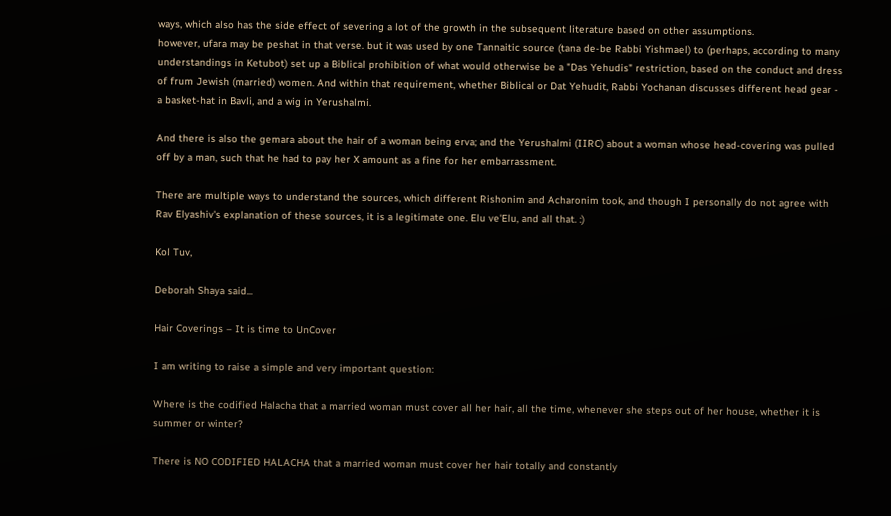ways, which also has the side effect of severing a lot of the growth in the subsequent literature based on other assumptions.
however, ufara may be peshat in that verse. but it was used by one Tannaitic source (tana de-be Rabbi Yishmael) to (perhaps, according to many understandings in Ketubot) set up a Biblical prohibition of what would otherwise be a "Das Yehudis" restriction, based on the conduct and dress of frum Jewish (married) women. And within that requirement, whether Biblical or Dat Yehudit, Rabbi Yochanan discusses different head gear - a basket-hat in Bavli, and a wig in Yerushalmi.

And there is also the gemara about the hair of a woman being erva; and the Yerushalmi (IIRC) about a woman whose head-covering was pulled off by a man, such that he had to pay her X amount as a fine for her embarrassment.

There are multiple ways to understand the sources, which different Rishonim and Acharonim took, and though I personally do not agree with Rav Elyashiv's explanation of these sources, it is a legitimate one. Elu ve'Elu, and all that. :)

Kol Tuv,

Deborah Shaya said...

Hair Coverings – It is time to UnCover

I am writing to raise a simple and very important question:

Where is the codified Halacha that a married woman must cover all her hair, all the time, whenever she steps out of her house, whether it is summer or winter?

There is NO CODIFIED HALACHA that a married woman must cover her hair totally and constantly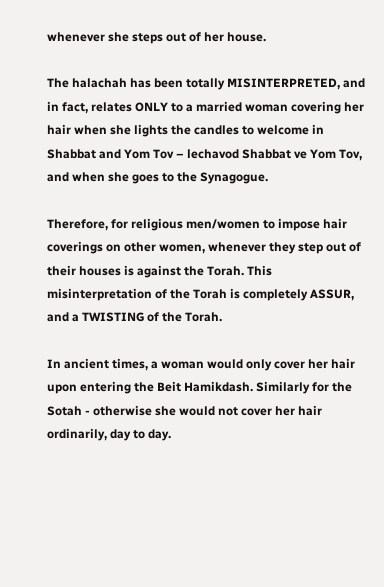whenever she steps out of her house.

The halachah has been totally MISINTERPRETED, and in fact, relates ONLY to a married woman covering her hair when she lights the candles to welcome in Shabbat and Yom Tov – lechavod Shabbat ve Yom Tov, and when she goes to the Synagogue.

Therefore, for religious men/women to impose hair coverings on other women, whenever they step out of their houses is against the Torah. This misinterpretation of the Torah is completely ASSUR, and a TWISTING of the Torah.

In ancient times, a woman would only cover her hair upon entering the Beit Hamikdash. Similarly for the Sotah - otherwise she would not cover her hair ordinarily, day to day.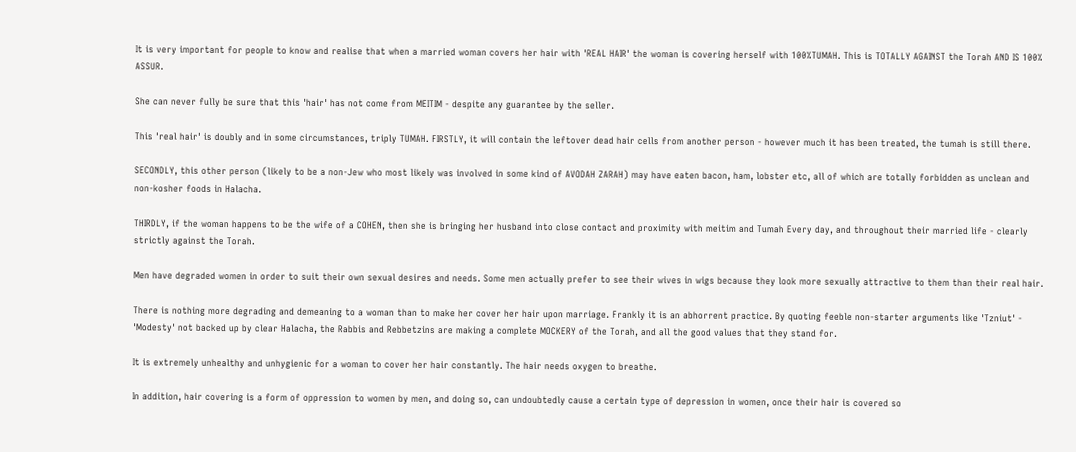It is very important for people to know and realise that when a married woman covers her hair with 'REAL HAIR' the woman is covering herself with 100%TUMAH. This is TOTALLY AGAINST the Torah AND IS 100% ASSUR.

She can never fully be sure that this 'hair' has not come from MEITIM - despite any guarantee by the seller.

This 'real hair' is doubly and in some circumstances, triply TUMAH. FIRSTLY, it will contain the leftover dead hair cells from another person - however much it has been treated, the tumah is still there.

SECONDLY, this other person (likely to be a non-Jew who most likely was involved in some kind of AVODAH ZARAH) may have eaten bacon, ham, lobster etc, all of which are totally forbidden as unclean and non-kosher foods in Halacha.

THIRDLY, if the woman happens to be the wife of a COHEN, then she is bringing her husband into close contact and proximity with meitim and Tumah Every day, and throughout their married life - clearly strictly against the Torah.

Men have degraded women in order to suit their own sexual desires and needs. Some men actually prefer to see their wives in wigs because they look more sexually attractive to them than their real hair.

There is nothing more degrading and demeaning to a woman than to make her cover her hair upon marriage. Frankly it is an abhorrent practice. By quoting feeble non-starter arguments like 'Tzniut' - 'Modesty' not backed up by clear Halacha, the Rabbis and Rebbetzins are making a complete MOCKERY of the Torah, and all the good values that they stand for.

It is extremely unhealthy and unhygienic for a woman to cover her hair constantly. The hair needs oxygen to breathe.

In addition, hair covering is a form of oppression to women by men, and doing so, can undoubtedly cause a certain type of depression in women, once their hair is covered so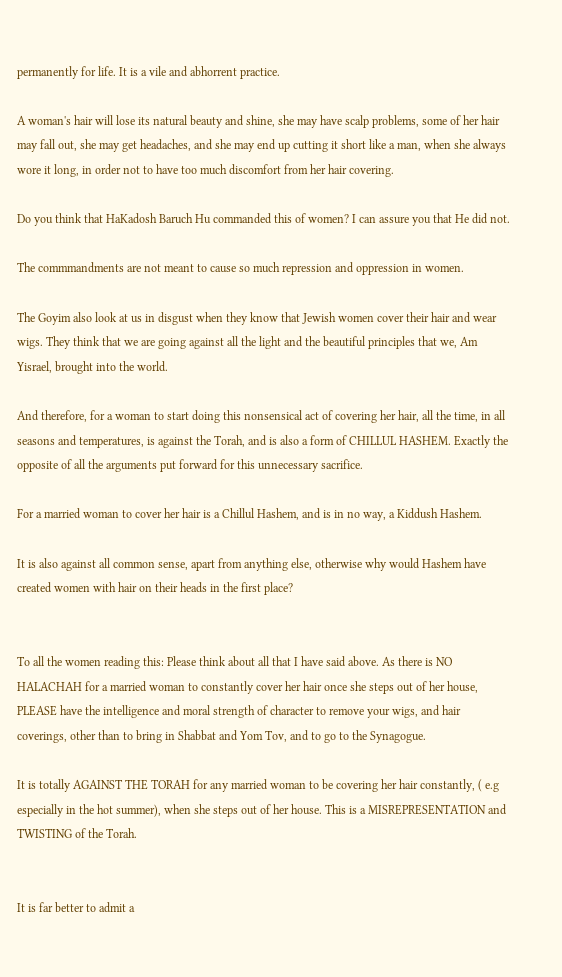permanently for life. It is a vile and abhorrent practice.

A woman's hair will lose its natural beauty and shine, she may have scalp problems, some of her hair may fall out, she may get headaches, and she may end up cutting it short like a man, when she always wore it long, in order not to have too much discomfort from her hair covering.

Do you think that HaKadosh Baruch Hu commanded this of women? I can assure you that He did not.

The commmandments are not meant to cause so much repression and oppression in women.

The Goyim also look at us in disgust when they know that Jewish women cover their hair and wear wigs. They think that we are going against all the light and the beautiful principles that we, Am Yisrael, brought into the world.

And therefore, for a woman to start doing this nonsensical act of covering her hair, all the time, in all seasons and temperatures, is against the Torah, and is also a form of CHILLUL HASHEM. Exactly the opposite of all the arguments put forward for this unnecessary sacrifice.

For a married woman to cover her hair is a Chillul Hashem, and is in no way, a Kiddush Hashem.

It is also against all common sense, apart from anything else, otherwise why would Hashem have created women with hair on their heads in the first place?


To all the women reading this: Please think about all that I have said above. As there is NO HALACHAH for a married woman to constantly cover her hair once she steps out of her house, PLEASE have the intelligence and moral strength of character to remove your wigs, and hair coverings, other than to bring in Shabbat and Yom Tov, and to go to the Synagogue.

It is totally AGAINST THE TORAH for any married woman to be covering her hair constantly, ( e.g especially in the hot summer), when she steps out of her house. This is a MISREPRESENTATION and TWISTING of the Torah.


It is far better to admit a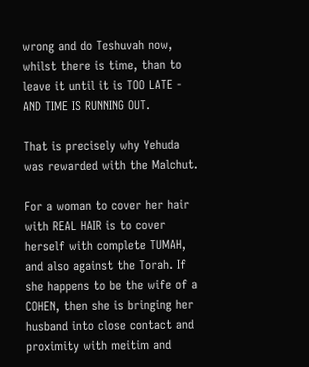wrong and do Teshuvah now, whilst there is time, than to leave it until it is TOO LATE - AND TIME IS RUNNING OUT.

That is precisely why Yehuda was rewarded with the Malchut.

For a woman to cover her hair with REAL HAIR is to cover herself with complete TUMAH, and also against the Torah. If she happens to be the wife of a COHEN, then she is bringing her husband into close contact and proximity with meitim and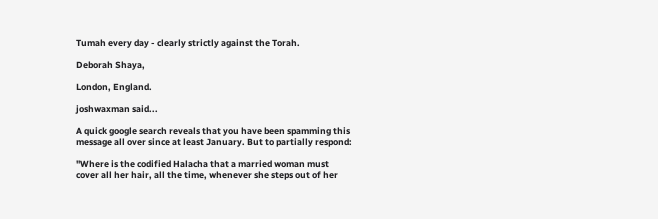Tumah every day - clearly strictly against the Torah.

Deborah Shaya,

London, England.

joshwaxman said...

A quick google search reveals that you have been spamming this message all over since at least January. But to partially respond:

"Where is the codified Halacha that a married woman must cover all her hair, all the time, whenever she steps out of her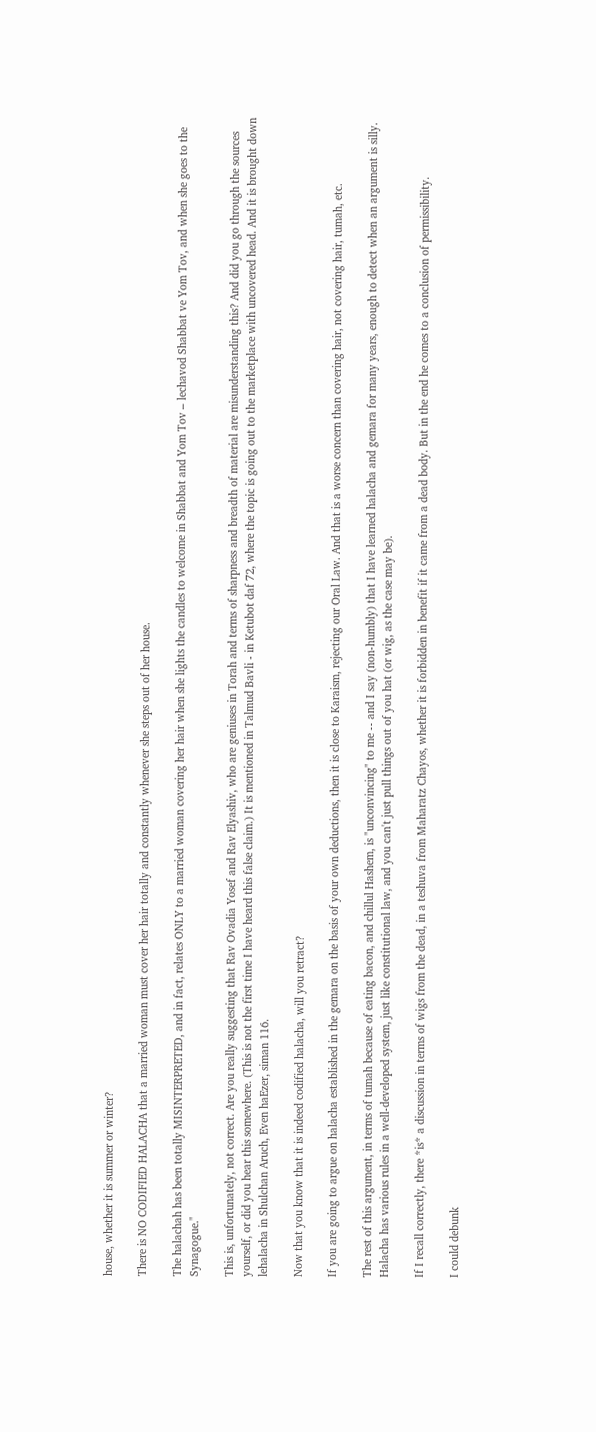house, whether it is summer or winter?

There is NO CODIFIED HALACHA that a married woman must cover her hair totally and constantly whenever she steps out of her house.

The halachah has been totally MISINTERPRETED, and in fact, relates ONLY to a married woman covering her hair when she lights the candles to welcome in Shabbat and Yom Tov – lechavod Shabbat ve Yom Tov, and when she goes to the Synagogue."

This is, unfortunately, not correct. Are you really suggesting that Rav Ovadia Yosef and Rav Elyashiv, who are geniuses in Torah and terms of sharpness and breadth of material are misunderstanding this? And did you go through the sources yourself, or did you hear this somewhere. (This is not the first time I have heard this false claim.) It is mentioned in Talmud Bavli - in Ketubot daf 72, where the topic is going out to the marketplace with uncovered head. And it is brought down lehalacha in Shulchan Aruch, Even haEzer, siman 116.

Now that you know that it is indeed codified halacha, will you retract?

If you are going to argue on halacha established in the gemara on the basis of your own deductions, then it is close to Karaism, rejecting our Oral Law. And that is a worse concern than covering hair, not covering hair, tumah, etc.

The rest of this argument, in terms of tumah because of eating bacon, and chillul Hashem, is "unconvincing" to me -- and I say (non-humbly) that I have learned halacha and gemara for many years, enough to detect when an argument is silly. Halacha has various rules in a well-developed system, just like constitutional law, and you can't just pull things out of you hat (or wig, as the case may be).

If I recall correctly, there *is* a discussion in terms of wigs from the dead, in a teshuva from Maharatz Chayos, whether it is forbidden in benefit if it came from a dead body. But in the end he comes to a conclusion of permissibility.

I could debunk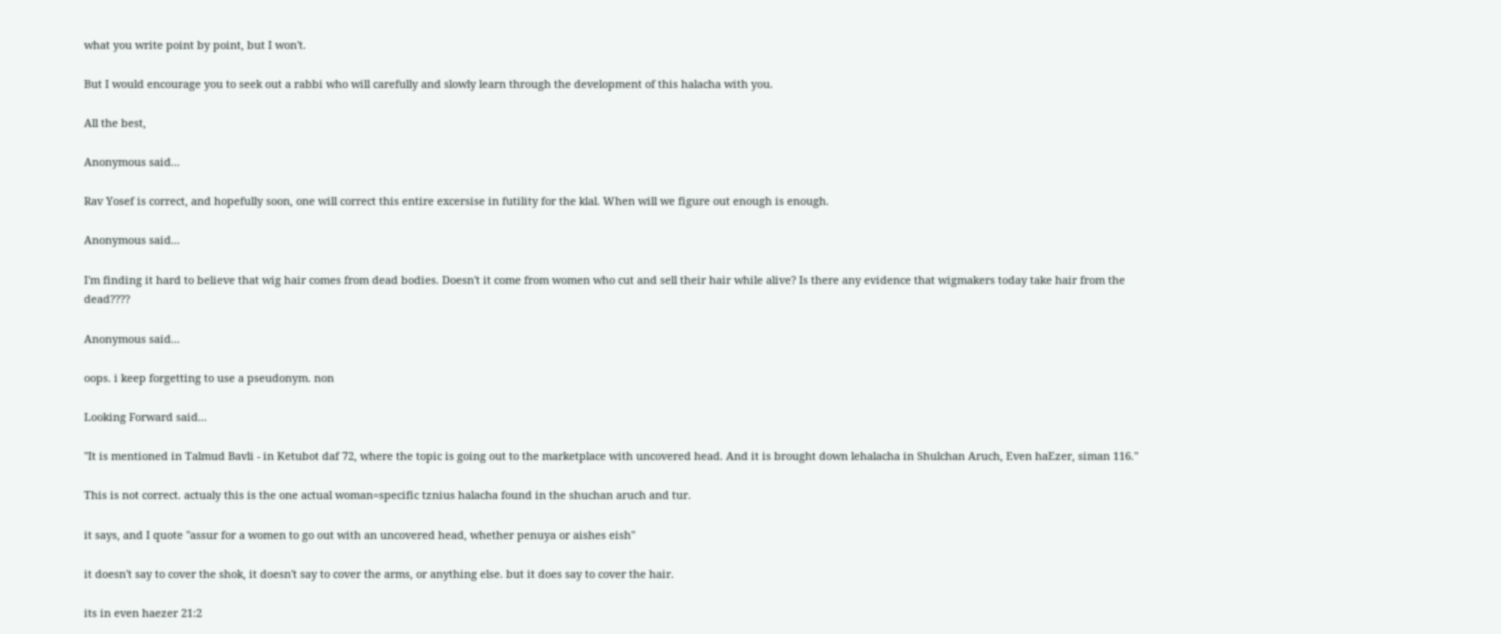what you write point by point, but I won't.

But I would encourage you to seek out a rabbi who will carefully and slowly learn through the development of this halacha with you.

All the best,

Anonymous said...

Rav Yosef is correct, and hopefully soon, one will correct this entire excersise in futility for the klal. When will we figure out enough is enough.

Anonymous said...

I'm finding it hard to believe that wig hair comes from dead bodies. Doesn't it come from women who cut and sell their hair while alive? Is there any evidence that wigmakers today take hair from the dead????

Anonymous said...

oops. i keep forgetting to use a pseudonym. non

Looking Forward said...

"It is mentioned in Talmud Bavli - in Ketubot daf 72, where the topic is going out to the marketplace with uncovered head. And it is brought down lehalacha in Shulchan Aruch, Even haEzer, siman 116."

This is not correct. actualy this is the one actual woman=specific tznius halacha found in the shuchan aruch and tur.

it says, and I quote "assur for a women to go out with an uncovered head, whether penuya or aishes eish"

it doesn't say to cover the shok, it doesn't say to cover the arms, or anything else. but it does say to cover the hair.

its in even haezer 21:2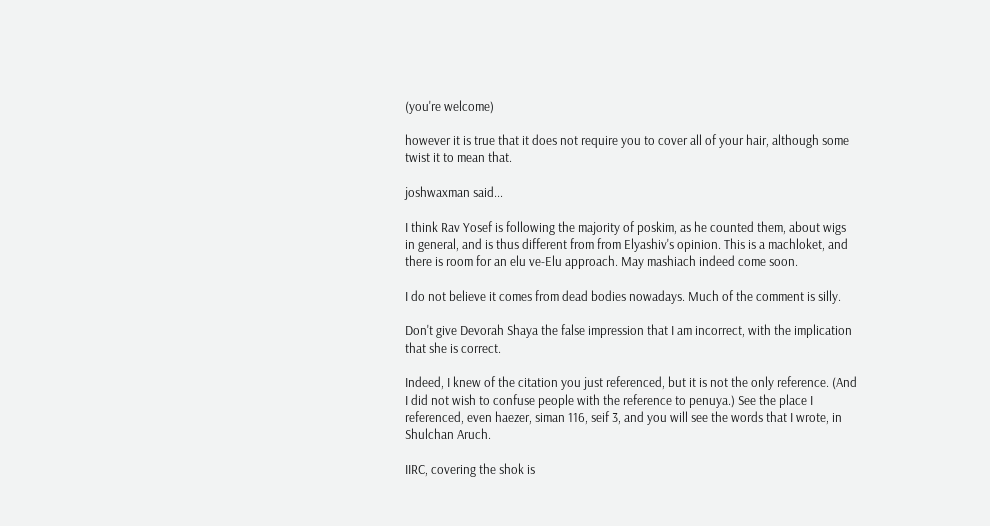(you're welcome)

however it is true that it does not require you to cover all of your hair, although some twist it to mean that.

joshwaxman said...

I think Rav Yosef is following the majority of poskim, as he counted them, about wigs in general, and is thus different from from Elyashiv's opinion. This is a machloket, and there is room for an elu ve-Elu approach. May mashiach indeed come soon.

I do not believe it comes from dead bodies nowadays. Much of the comment is silly.

Don't give Devorah Shaya the false impression that I am incorrect, with the implication that she is correct.

Indeed, I knew of the citation you just referenced, but it is not the only reference. (And I did not wish to confuse people with the reference to penuya.) See the place I referenced, even haezer, siman 116, seif 3, and you will see the words that I wrote, in Shulchan Aruch.

IIRC, covering the shok is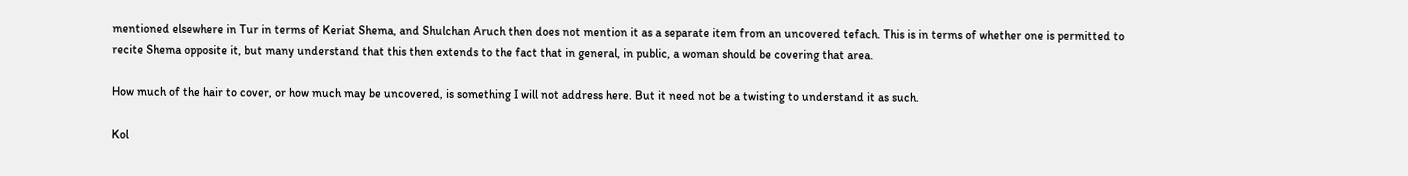mentioned elsewhere in Tur in terms of Keriat Shema, and Shulchan Aruch then does not mention it as a separate item from an uncovered tefach. This is in terms of whether one is permitted to recite Shema opposite it, but many understand that this then extends to the fact that in general, in public, a woman should be covering that area.

How much of the hair to cover, or how much may be uncovered, is something I will not address here. But it need not be a twisting to understand it as such.

Kol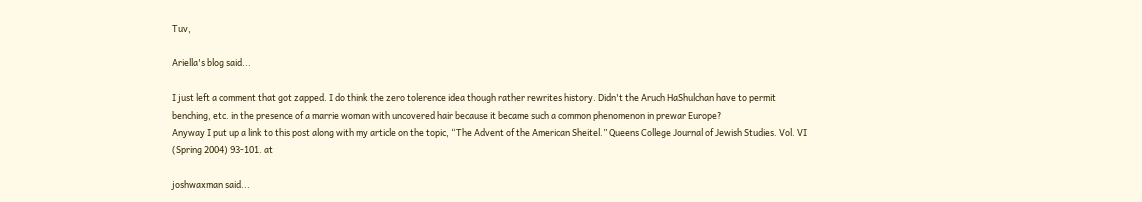Tuv,

Ariella's blog said...

I just left a comment that got zapped. I do think the zero tolerence idea though rather rewrites history. Didn't the Aruch HaShulchan have to permit benching, etc. in the presence of a marrie woman with uncovered hair because it became such a common phenomenon in prewar Europe?
Anyway I put up a link to this post along with my article on the topic, “The Advent of the American Sheitel.” Queens College Journal of Jewish Studies. Vol. VI (Spring 2004) 93-101. at

joshwaxman said...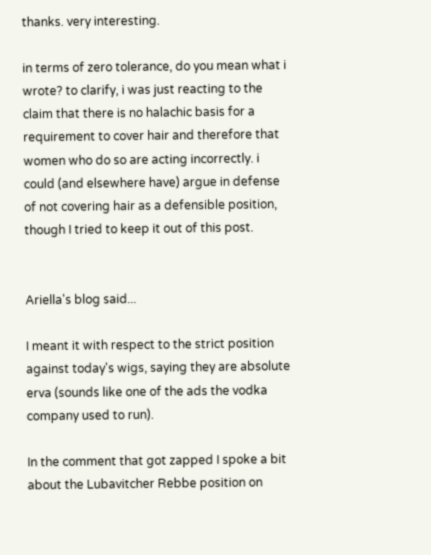thanks. very interesting.

in terms of zero tolerance, do you mean what i wrote? to clarify, i was just reacting to the claim that there is no halachic basis for a requirement to cover hair and therefore that women who do so are acting incorrectly. i could (and elsewhere have) argue in defense of not covering hair as a defensible position, though I tried to keep it out of this post.


Ariella's blog said...

I meant it with respect to the strict position against today's wigs, saying they are absolute erva (sounds like one of the ads the vodka company used to run).

In the comment that got zapped I spoke a bit about the Lubavitcher Rebbe position on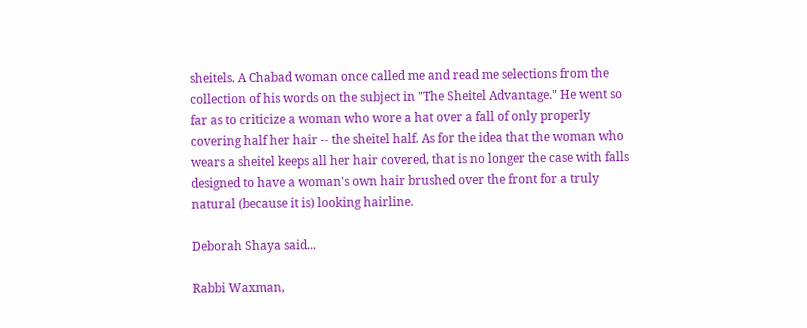sheitels. A Chabad woman once called me and read me selections from the collection of his words on the subject in "The Sheitel Advantage." He went so far as to criticize a woman who wore a hat over a fall of only properly covering half her hair -- the sheitel half. As for the idea that the woman who wears a sheitel keeps all her hair covered, that is no longer the case with falls designed to have a woman's own hair brushed over the front for a truly natural (because it is) looking hairline.

Deborah Shaya said...

Rabbi Waxman,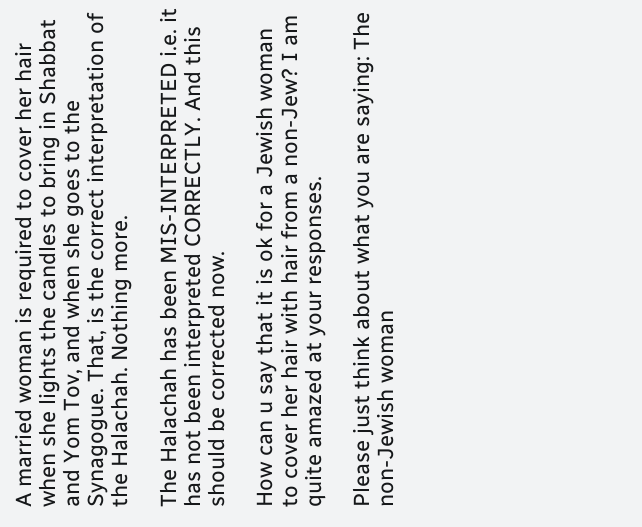A married woman is required to cover her hair when she lights the candles to bring in Shabbat and Yom Tov, and when she goes to the Synagogue. That, is the correct interpretation of the Halachah. Nothing more.

The Halachah has been MIS-INTERPRETED i.e. it has not been interpreted CORRECTLY. And this should be corrected now.

How can u say that it is ok for a Jewish woman to cover her hair with hair from a non-Jew? I am quite amazed at your responses.

Please just think about what you are saying: The non-Jewish woman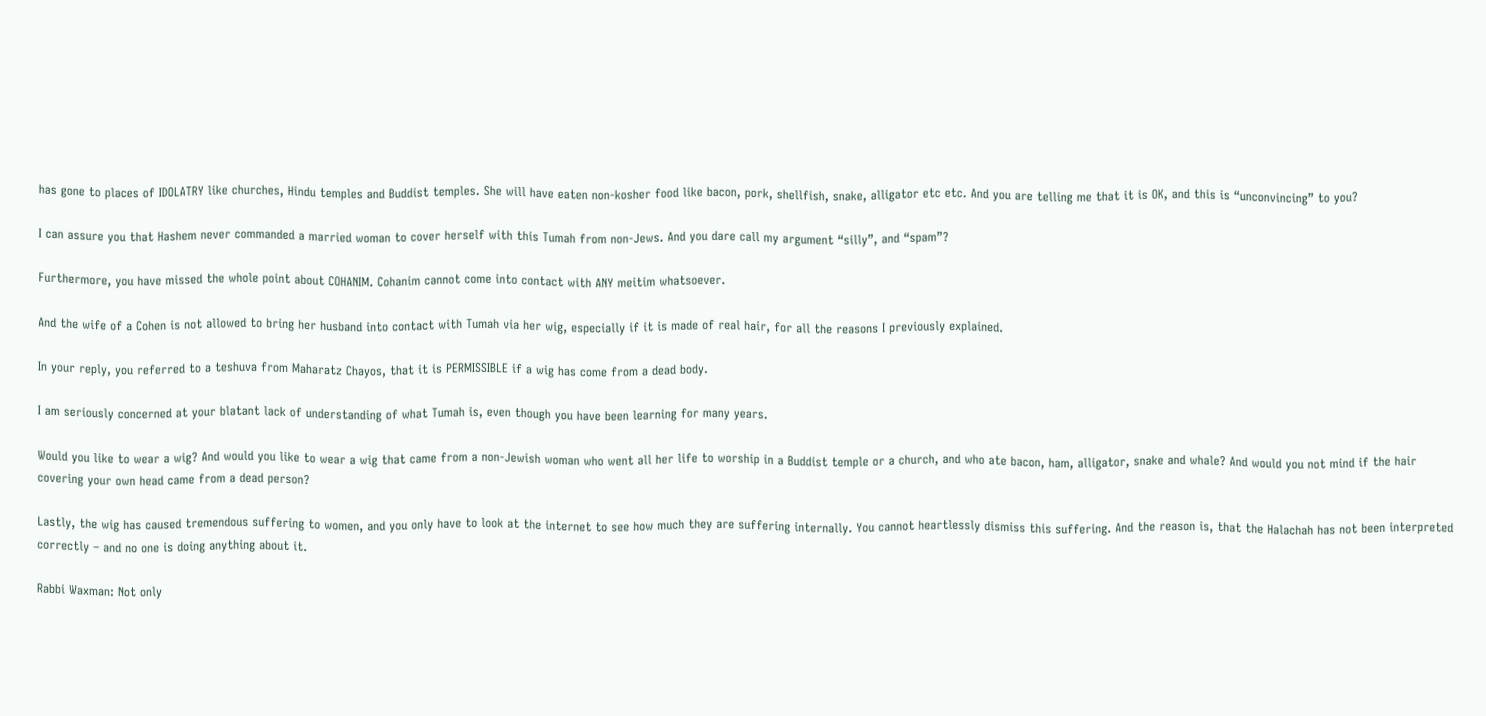has gone to places of IDOLATRY like churches, Hindu temples and Buddist temples. She will have eaten non-kosher food like bacon, pork, shellfish, snake, alligator etc etc. And you are telling me that it is OK, and this is “unconvincing” to you?

I can assure you that Hashem never commanded a married woman to cover herself with this Tumah from non-Jews. And you dare call my argument “silly”, and “spam”?

Furthermore, you have missed the whole point about COHANIM. Cohanim cannot come into contact with ANY meitim whatsoever.

And the wife of a Cohen is not allowed to bring her husband into contact with Tumah via her wig, especially if it is made of real hair, for all the reasons I previously explained.

In your reply, you referred to a teshuva from Maharatz Chayos, that it is PERMISSIBLE if a wig has come from a dead body.

I am seriously concerned at your blatant lack of understanding of what Tumah is, even though you have been learning for many years.

Would you like to wear a wig? And would you like to wear a wig that came from a non-Jewish woman who went all her life to worship in a Buddist temple or a church, and who ate bacon, ham, alligator, snake and whale? And would you not mind if the hair covering your own head came from a dead person?

Lastly, the wig has caused tremendous suffering to women, and you only have to look at the internet to see how much they are suffering internally. You cannot heartlessly dismiss this suffering. And the reason is, that the Halachah has not been interpreted correctly – and no one is doing anything about it.

Rabbi Waxman: Not only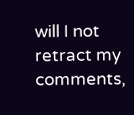will I not retract my comments,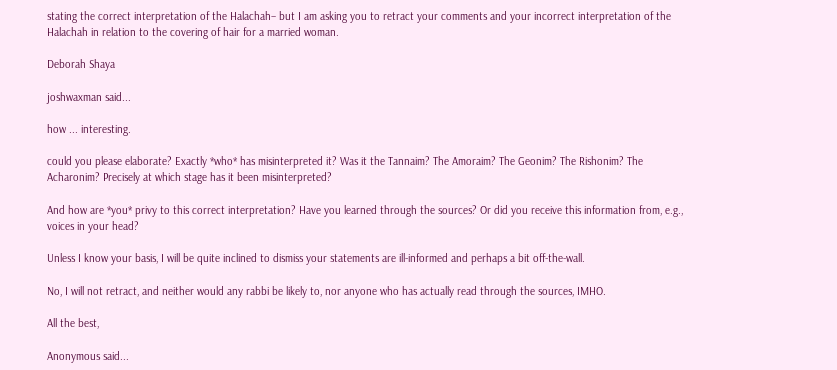stating the correct interpretation of the Halachah– but I am asking you to retract your comments and your incorrect interpretation of the Halachah in relation to the covering of hair for a married woman.

Deborah Shaya

joshwaxman said...

how ... interesting.

could you please elaborate? Exactly *who* has misinterpreted it? Was it the Tannaim? The Amoraim? The Geonim? The Rishonim? The Acharonim? Precisely at which stage has it been misinterpreted?

And how are *you* privy to this correct interpretation? Have you learned through the sources? Or did you receive this information from, e.g., voices in your head?

Unless I know your basis, I will be quite inclined to dismiss your statements are ill-informed and perhaps a bit off-the-wall.

No, I will not retract, and neither would any rabbi be likely to, nor anyone who has actually read through the sources, IMHO.

All the best,

Anonymous said...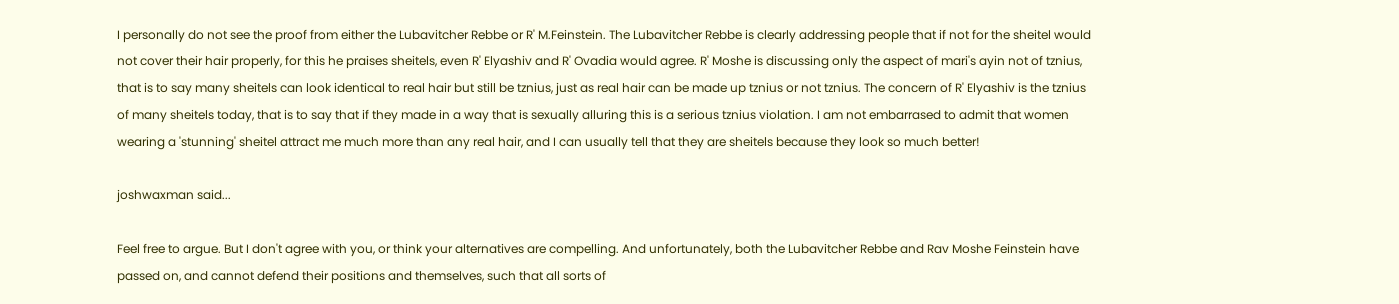I personally do not see the proof from either the Lubavitcher Rebbe or R' M.Feinstein. The Lubavitcher Rebbe is clearly addressing people that if not for the sheitel would not cover their hair properly, for this he praises sheitels, even R' Elyashiv and R' Ovadia would agree. R' Moshe is discussing only the aspect of mari's ayin not of tznius, that is to say many sheitels can look identical to real hair but still be tznius, just as real hair can be made up tznius or not tznius. The concern of R' Elyashiv is the tznius of many sheitels today, that is to say that if they made in a way that is sexually alluring this is a serious tznius violation. I am not embarrased to admit that women wearing a 'stunning' sheitel attract me much more than any real hair, and I can usually tell that they are sheitels because they look so much better!

joshwaxman said...

Feel free to argue. But I don't agree with you, or think your alternatives are compelling. And unfortunately, both the Lubavitcher Rebbe and Rav Moshe Feinstein have passed on, and cannot defend their positions and themselves, such that all sorts of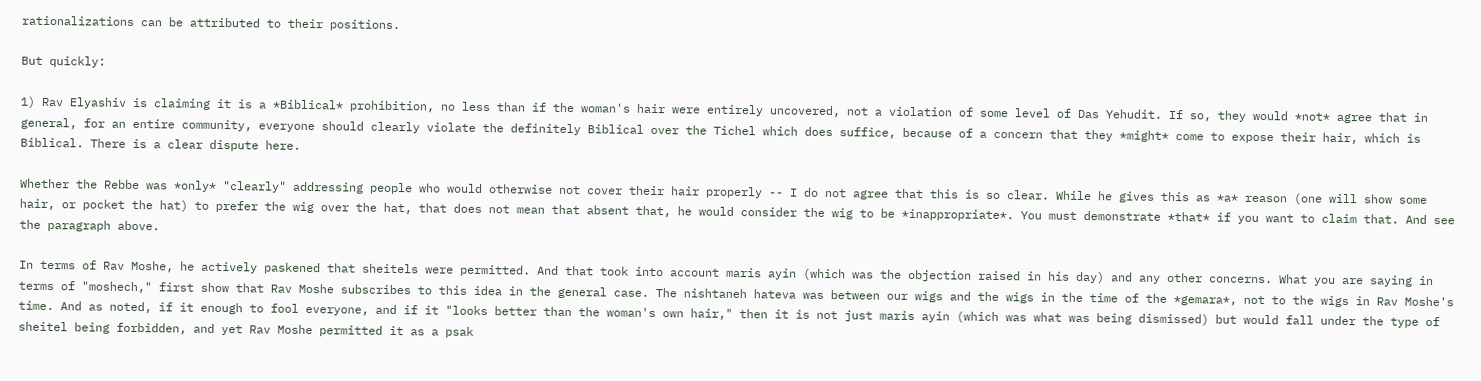rationalizations can be attributed to their positions.

But quickly:

1) Rav Elyashiv is claiming it is a *Biblical* prohibition, no less than if the woman's hair were entirely uncovered, not a violation of some level of Das Yehudit. If so, they would *not* agree that in general, for an entire community, everyone should clearly violate the definitely Biblical over the Tichel which does suffice, because of a concern that they *might* come to expose their hair, which is Biblical. There is a clear dispute here.

Whether the Rebbe was *only* "clearly" addressing people who would otherwise not cover their hair properly -- I do not agree that this is so clear. While he gives this as *a* reason (one will show some hair, or pocket the hat) to prefer the wig over the hat, that does not mean that absent that, he would consider the wig to be *inappropriate*. You must demonstrate *that* if you want to claim that. And see the paragraph above.

In terms of Rav Moshe, he actively paskened that sheitels were permitted. And that took into account maris ayin (which was the objection raised in his day) and any other concerns. What you are saying in terms of "moshech," first show that Rav Moshe subscribes to this idea in the general case. The nishtaneh hateva was between our wigs and the wigs in the time of the *gemara*, not to the wigs in Rav Moshe's time. And as noted, if it enough to fool everyone, and if it "looks better than the woman's own hair," then it is not just maris ayin (which was what was being dismissed) but would fall under the type of sheitel being forbidden, and yet Rav Moshe permitted it as a psak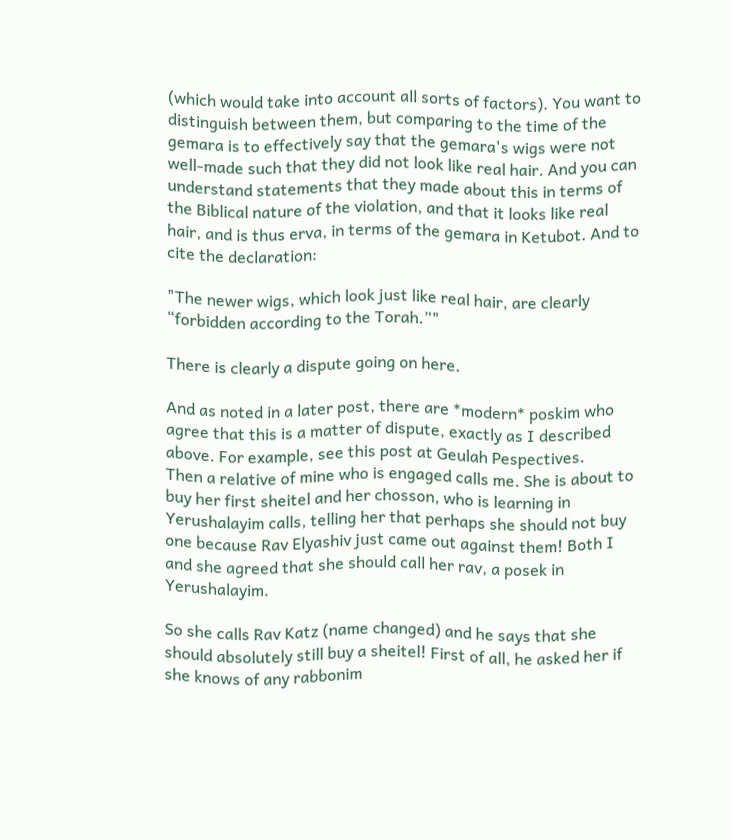(which would take into account all sorts of factors). You want to distinguish between them, but comparing to the time of the gemara is to effectively say that the gemara's wigs were not well-made such that they did not look like real hair. And you can understand statements that they made about this in terms of the Biblical nature of the violation, and that it looks like real hair, and is thus erva, in terms of the gemara in Ketubot. And to cite the declaration:

"The newer wigs, which look just like real hair, are clearly “forbidden according to the Torah.”"

There is clearly a dispute going on here.

And as noted in a later post, there are *modern* poskim who agree that this is a matter of dispute, exactly as I described above. For example, see this post at Geulah Pespectives.
Then a relative of mine who is engaged calls me. She is about to buy her first sheitel and her chosson, who is learning in Yerushalayim calls, telling her that perhaps she should not buy one because Rav Elyashiv just came out against them! Both I and she agreed that she should call her rav, a posek in Yerushalayim.

So she calls Rav Katz (name changed) and he says that she should absolutely still buy a sheitel! First of all, he asked her if she knows of any rabbonim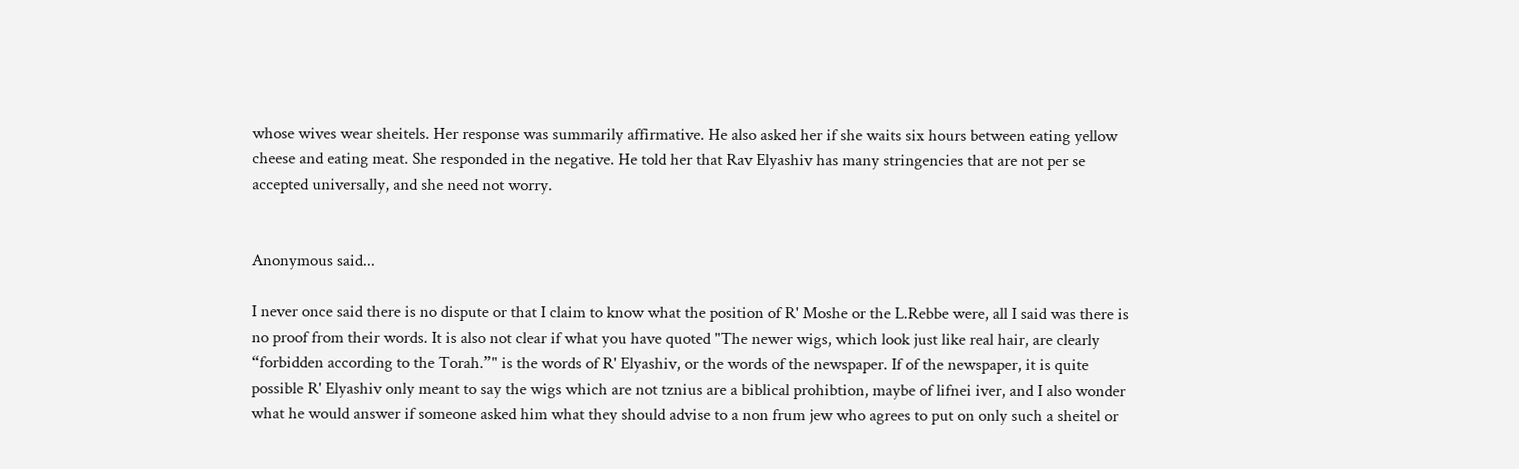whose wives wear sheitels. Her response was summarily affirmative. He also asked her if she waits six hours between eating yellow cheese and eating meat. She responded in the negative. He told her that Rav Elyashiv has many stringencies that are not per se accepted universally, and she need not worry.


Anonymous said...

I never once said there is no dispute or that I claim to know what the position of R' Moshe or the L.Rebbe were, all I said was there is no proof from their words. It is also not clear if what you have quoted "The newer wigs, which look just like real hair, are clearly “forbidden according to the Torah.”" is the words of R' Elyashiv, or the words of the newspaper. If of the newspaper, it is quite possible R' Elyashiv only meant to say the wigs which are not tznius are a biblical prohibtion, maybe of lifnei iver, and I also wonder what he would answer if someone asked him what they should advise to a non frum jew who agrees to put on only such a sheitel or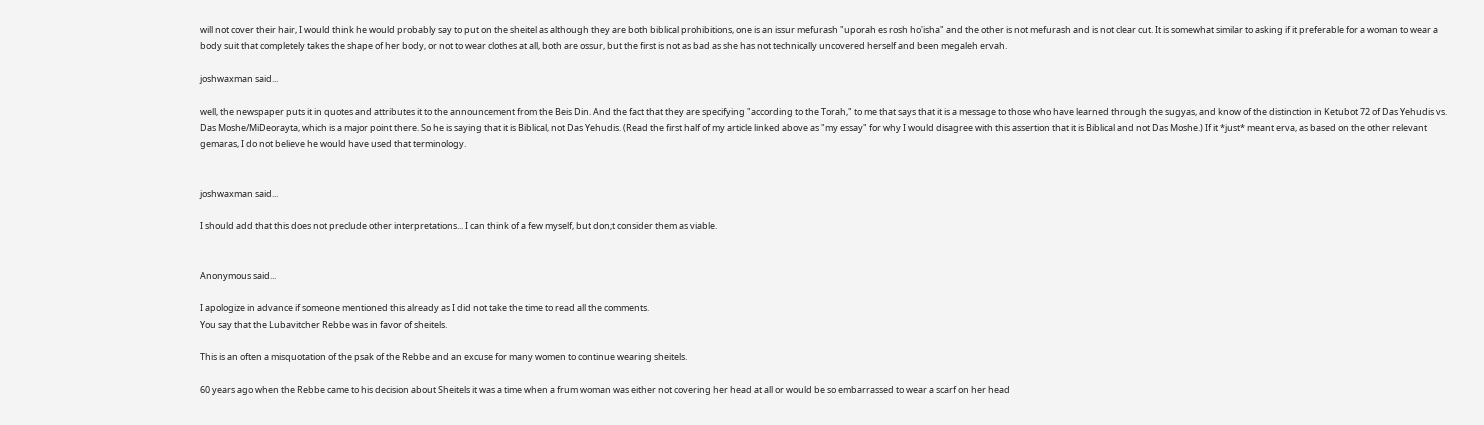will not cover their hair, I would think he would probably say to put on the sheitel as although they are both biblical prohibitions, one is an issur mefurash "uporah es rosh ho'isha" and the other is not mefurash and is not clear cut. It is somewhat similar to asking if it preferable for a woman to wear a body suit that completely takes the shape of her body, or not to wear clothes at all, both are ossur, but the first is not as bad as she has not technically uncovered herself and been megaleh ervah.

joshwaxman said...

well, the newspaper puts it in quotes and attributes it to the announcement from the Beis Din. And the fact that they are specifying "according to the Torah," to me that says that it is a message to those who have learned through the sugyas, and know of the distinction in Ketubot 72 of Das Yehudis vs. Das Moshe/MiDeorayta, which is a major point there. So he is saying that it is Biblical, not Das Yehudis. (Read the first half of my article linked above as "my essay" for why I would disagree with this assertion that it is Biblical and not Das Moshe.) If it *just* meant erva, as based on the other relevant gemaras, I do not believe he would have used that terminology.


joshwaxman said...

I should add that this does not preclude other interpretations... I can think of a few myself, but don;t consider them as viable.


Anonymous said...

I apologize in advance if someone mentioned this already as I did not take the time to read all the comments.
You say that the Lubavitcher Rebbe was in favor of sheitels.

This is an often a misquotation of the psak of the Rebbe and an excuse for many women to continue wearing sheitels.

60 years ago when the Rebbe came to his decision about Sheitels it was a time when a frum woman was either not covering her head at all or would be so embarrassed to wear a scarf on her head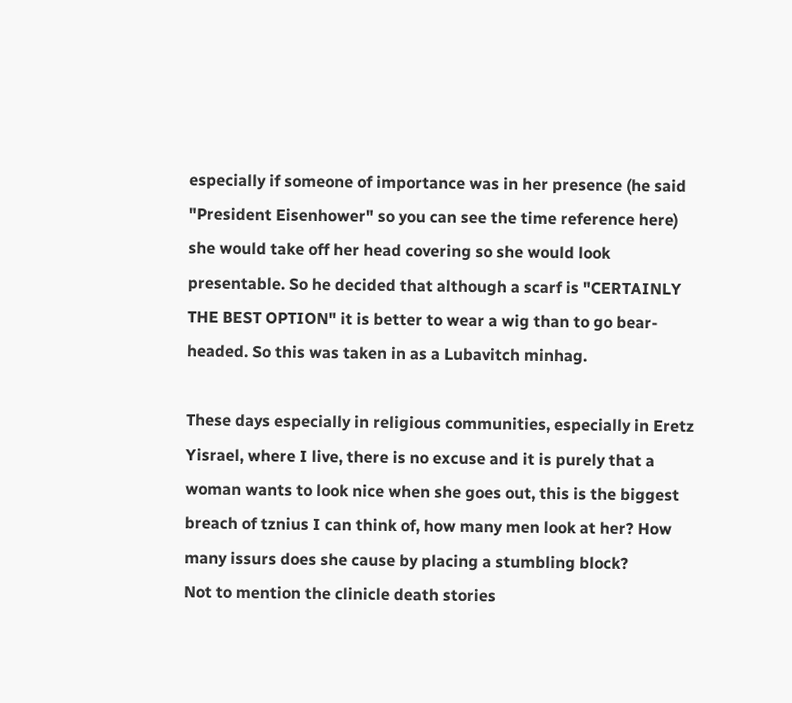especially if someone of importance was in her presence (he said "President Eisenhower" so you can see the time reference here) she would take off her head covering so she would look presentable. So he decided that although a scarf is "CERTAINLY THE BEST OPTION" it is better to wear a wig than to go bear-headed. So this was taken in as a Lubavitch minhag.

These days especially in religious communities, especially in Eretz Yisrael, where I live, there is no excuse and it is purely that a woman wants to look nice when she goes out, this is the biggest breach of tznius I can think of, how many men look at her? How many issurs does she cause by placing a stumbling block?
Not to mention the clinicle death stories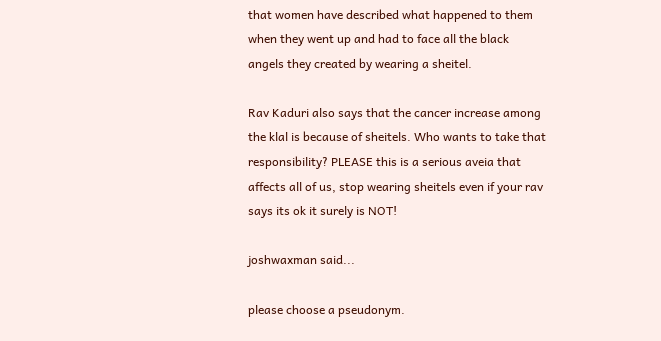that women have described what happened to them when they went up and had to face all the black angels they created by wearing a sheitel.

Rav Kaduri also says that the cancer increase among the klal is because of sheitels. Who wants to take that responsibility? PLEASE this is a serious aveia that affects all of us, stop wearing sheitels even if your rav says its ok it surely is NOT!

joshwaxman said...

please choose a pseudonym.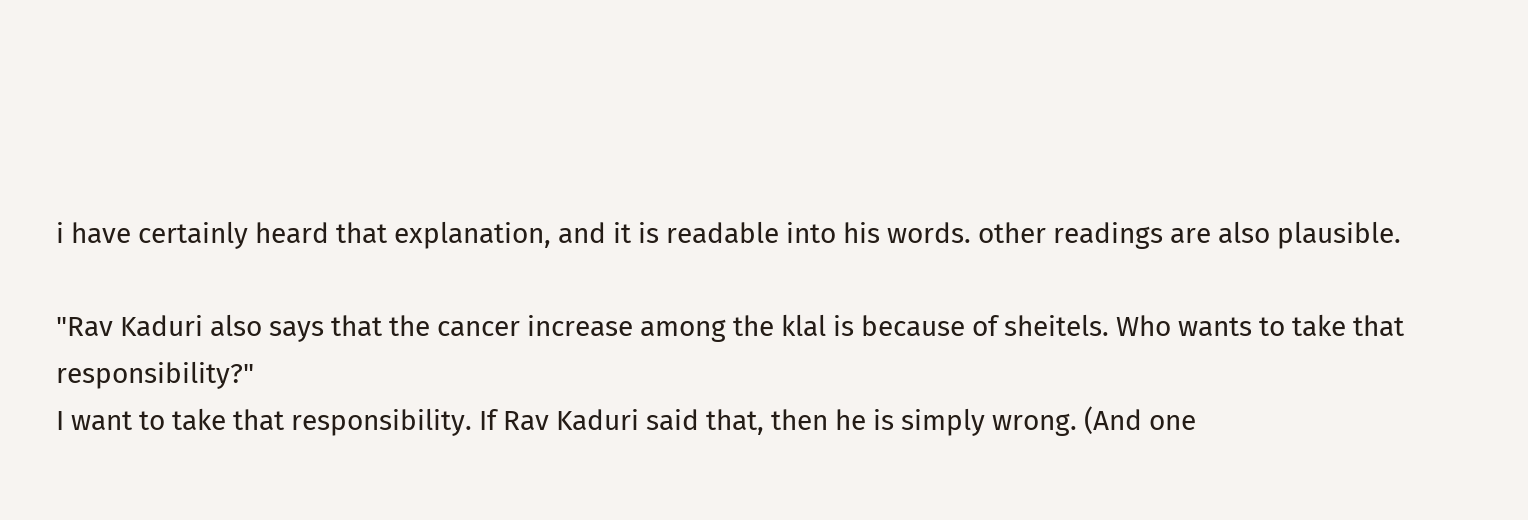i have certainly heard that explanation, and it is readable into his words. other readings are also plausible.

"Rav Kaduri also says that the cancer increase among the klal is because of sheitels. Who wants to take that responsibility?"
I want to take that responsibility. If Rav Kaduri said that, then he is simply wrong. (And one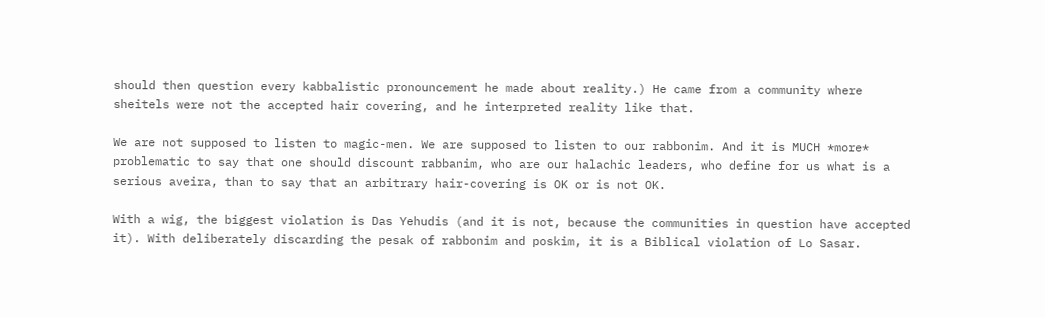should then question every kabbalistic pronouncement he made about reality.) He came from a community where sheitels were not the accepted hair covering, and he interpreted reality like that.

We are not supposed to listen to magic-men. We are supposed to listen to our rabbonim. And it is MUCH *more* problematic to say that one should discount rabbanim, who are our halachic leaders, who define for us what is a serious aveira, than to say that an arbitrary hair-covering is OK or is not OK.

With a wig, the biggest violation is Das Yehudis (and it is not, because the communities in question have accepted it). With deliberately discarding the pesak of rabbonim and poskim, it is a Biblical violation of Lo Sasar.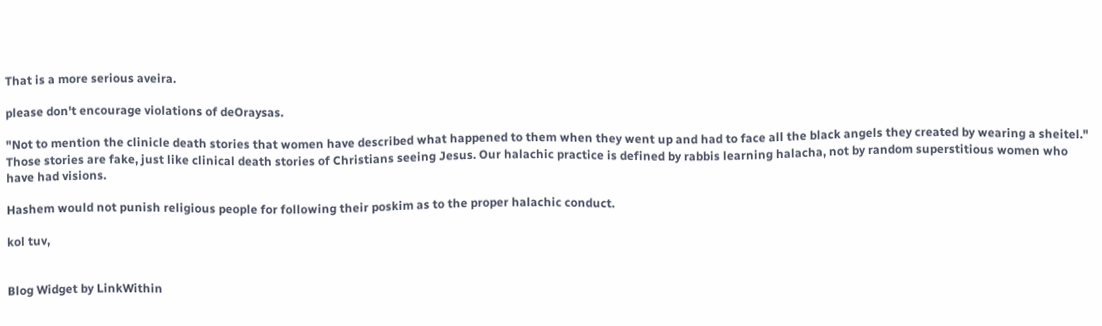That is a more serious aveira.

please don't encourage violations of deOraysas.

"Not to mention the clinicle death stories that women have described what happened to them when they went up and had to face all the black angels they created by wearing a sheitel."
Those stories are fake, just like clinical death stories of Christians seeing Jesus. Our halachic practice is defined by rabbis learning halacha, not by random superstitious women who have had visions.

Hashem would not punish religious people for following their poskim as to the proper halachic conduct.

kol tuv,


Blog Widget by LinkWithin